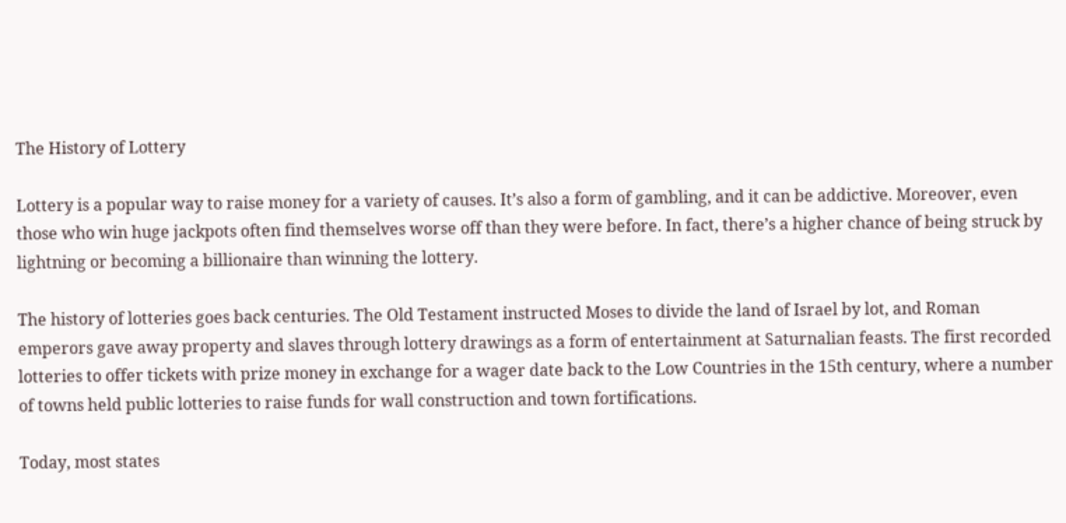The History of Lottery

Lottery is a popular way to raise money for a variety of causes. It’s also a form of gambling, and it can be addictive. Moreover, even those who win huge jackpots often find themselves worse off than they were before. In fact, there’s a higher chance of being struck by lightning or becoming a billionaire than winning the lottery.

The history of lotteries goes back centuries. The Old Testament instructed Moses to divide the land of Israel by lot, and Roman emperors gave away property and slaves through lottery drawings as a form of entertainment at Saturnalian feasts. The first recorded lotteries to offer tickets with prize money in exchange for a wager date back to the Low Countries in the 15th century, where a number of towns held public lotteries to raise funds for wall construction and town fortifications.

Today, most states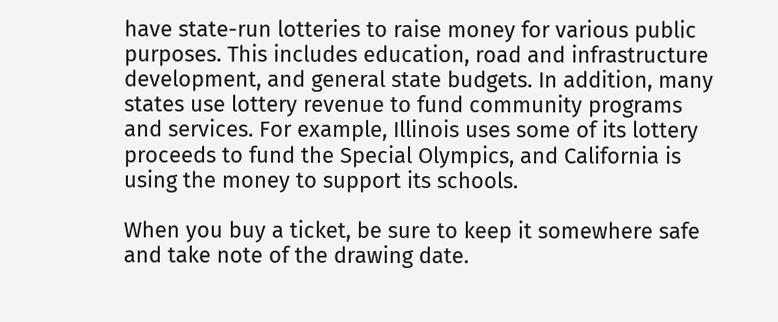have state-run lotteries to raise money for various public purposes. This includes education, road and infrastructure development, and general state budgets. In addition, many states use lottery revenue to fund community programs and services. For example, Illinois uses some of its lottery proceeds to fund the Special Olympics, and California is using the money to support its schools.

When you buy a ticket, be sure to keep it somewhere safe and take note of the drawing date.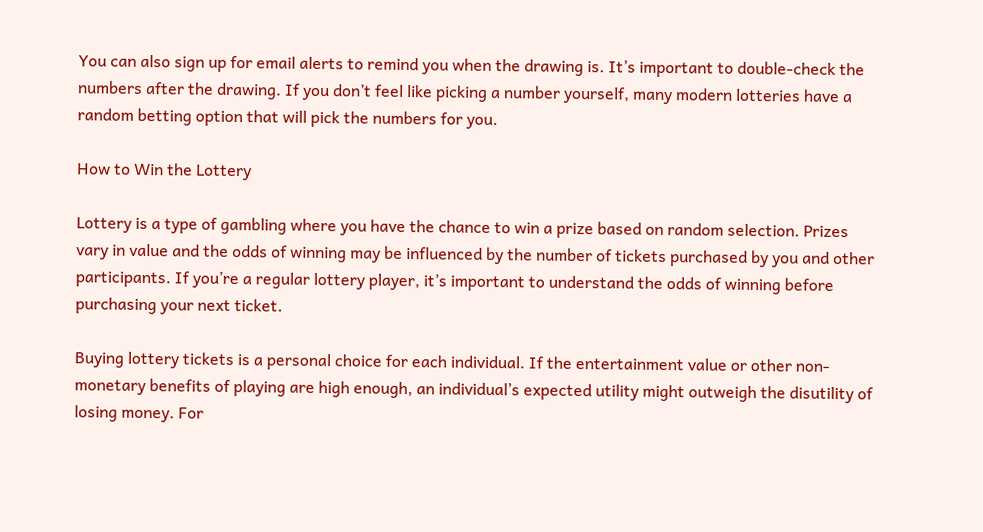You can also sign up for email alerts to remind you when the drawing is. It’s important to double-check the numbers after the drawing. If you don’t feel like picking a number yourself, many modern lotteries have a random betting option that will pick the numbers for you.

How to Win the Lottery

Lottery is a type of gambling where you have the chance to win a prize based on random selection. Prizes vary in value and the odds of winning may be influenced by the number of tickets purchased by you and other participants. If you’re a regular lottery player, it’s important to understand the odds of winning before purchasing your next ticket.

Buying lottery tickets is a personal choice for each individual. If the entertainment value or other non-monetary benefits of playing are high enough, an individual’s expected utility might outweigh the disutility of losing money. For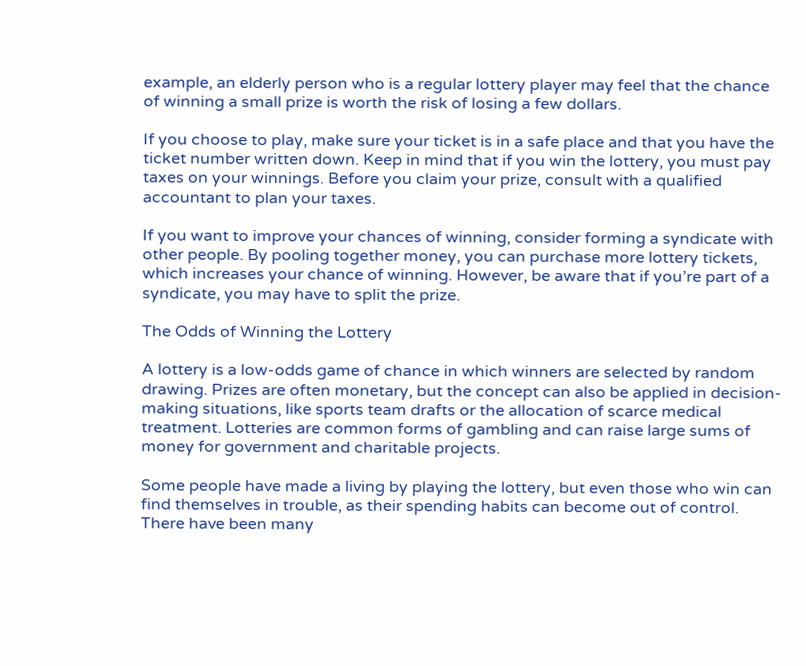example, an elderly person who is a regular lottery player may feel that the chance of winning a small prize is worth the risk of losing a few dollars.

If you choose to play, make sure your ticket is in a safe place and that you have the ticket number written down. Keep in mind that if you win the lottery, you must pay taxes on your winnings. Before you claim your prize, consult with a qualified accountant to plan your taxes.

If you want to improve your chances of winning, consider forming a syndicate with other people. By pooling together money, you can purchase more lottery tickets, which increases your chance of winning. However, be aware that if you’re part of a syndicate, you may have to split the prize.

The Odds of Winning the Lottery

A lottery is a low-odds game of chance in which winners are selected by random drawing. Prizes are often monetary, but the concept can also be applied in decision-making situations, like sports team drafts or the allocation of scarce medical treatment. Lotteries are common forms of gambling and can raise large sums of money for government and charitable projects.

Some people have made a living by playing the lottery, but even those who win can find themselves in trouble, as their spending habits can become out of control. There have been many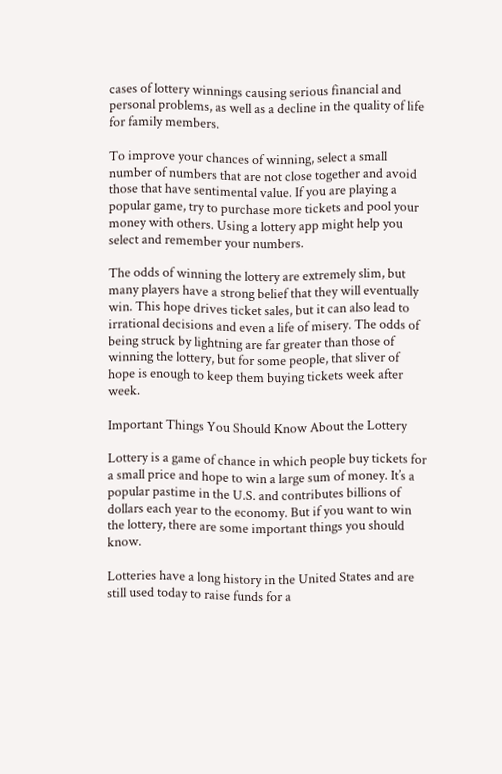cases of lottery winnings causing serious financial and personal problems, as well as a decline in the quality of life for family members.

To improve your chances of winning, select a small number of numbers that are not close together and avoid those that have sentimental value. If you are playing a popular game, try to purchase more tickets and pool your money with others. Using a lottery app might help you select and remember your numbers.

The odds of winning the lottery are extremely slim, but many players have a strong belief that they will eventually win. This hope drives ticket sales, but it can also lead to irrational decisions and even a life of misery. The odds of being struck by lightning are far greater than those of winning the lottery, but for some people, that sliver of hope is enough to keep them buying tickets week after week.

Important Things You Should Know About the Lottery

Lottery is a game of chance in which people buy tickets for a small price and hope to win a large sum of money. It’s a popular pastime in the U.S. and contributes billions of dollars each year to the economy. But if you want to win the lottery, there are some important things you should know.

Lotteries have a long history in the United States and are still used today to raise funds for a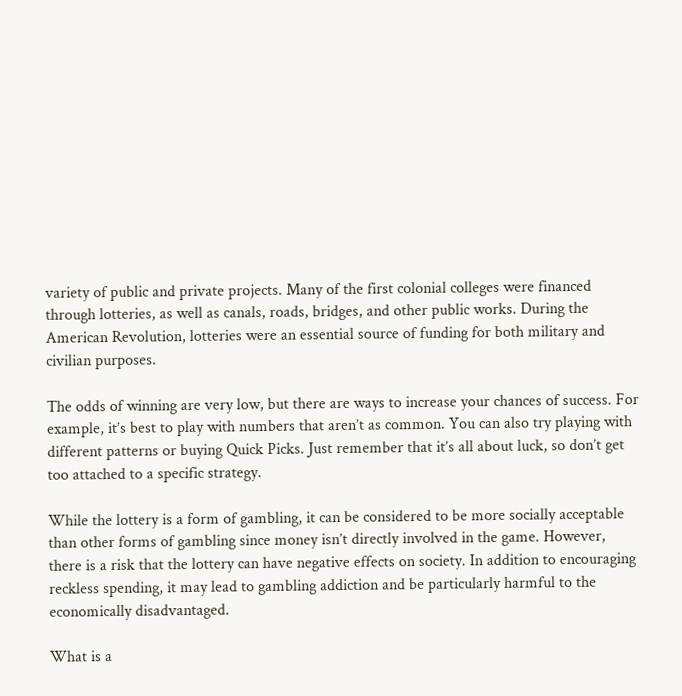variety of public and private projects. Many of the first colonial colleges were financed through lotteries, as well as canals, roads, bridges, and other public works. During the American Revolution, lotteries were an essential source of funding for both military and civilian purposes.

The odds of winning are very low, but there are ways to increase your chances of success. For example, it’s best to play with numbers that aren’t as common. You can also try playing with different patterns or buying Quick Picks. Just remember that it’s all about luck, so don’t get too attached to a specific strategy.

While the lottery is a form of gambling, it can be considered to be more socially acceptable than other forms of gambling since money isn’t directly involved in the game. However, there is a risk that the lottery can have negative effects on society. In addition to encouraging reckless spending, it may lead to gambling addiction and be particularly harmful to the economically disadvantaged.

What is a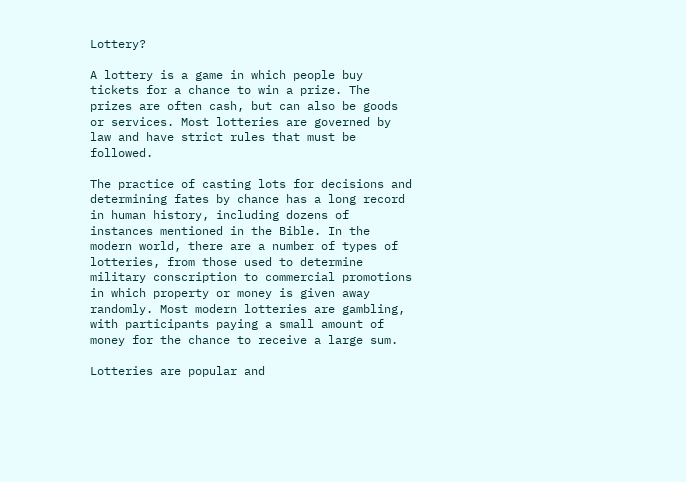Lottery?

A lottery is a game in which people buy tickets for a chance to win a prize. The prizes are often cash, but can also be goods or services. Most lotteries are governed by law and have strict rules that must be followed.

The practice of casting lots for decisions and determining fates by chance has a long record in human history, including dozens of instances mentioned in the Bible. In the modern world, there are a number of types of lotteries, from those used to determine military conscription to commercial promotions in which property or money is given away randomly. Most modern lotteries are gambling, with participants paying a small amount of money for the chance to receive a large sum.

Lotteries are popular and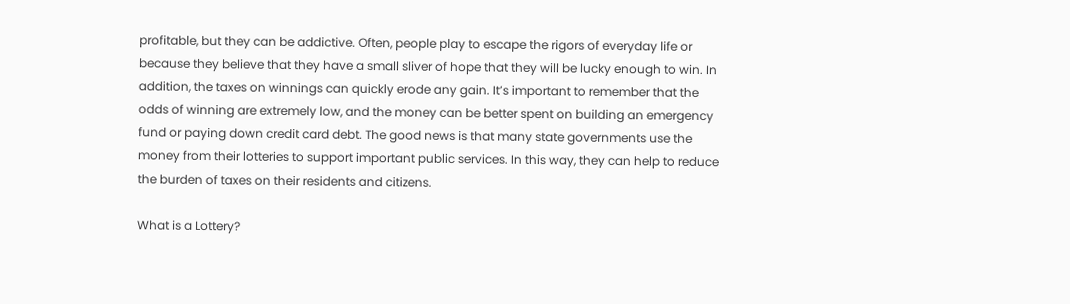profitable, but they can be addictive. Often, people play to escape the rigors of everyday life or because they believe that they have a small sliver of hope that they will be lucky enough to win. In addition, the taxes on winnings can quickly erode any gain. It’s important to remember that the odds of winning are extremely low, and the money can be better spent on building an emergency fund or paying down credit card debt. The good news is that many state governments use the money from their lotteries to support important public services. In this way, they can help to reduce the burden of taxes on their residents and citizens.

What is a Lottery?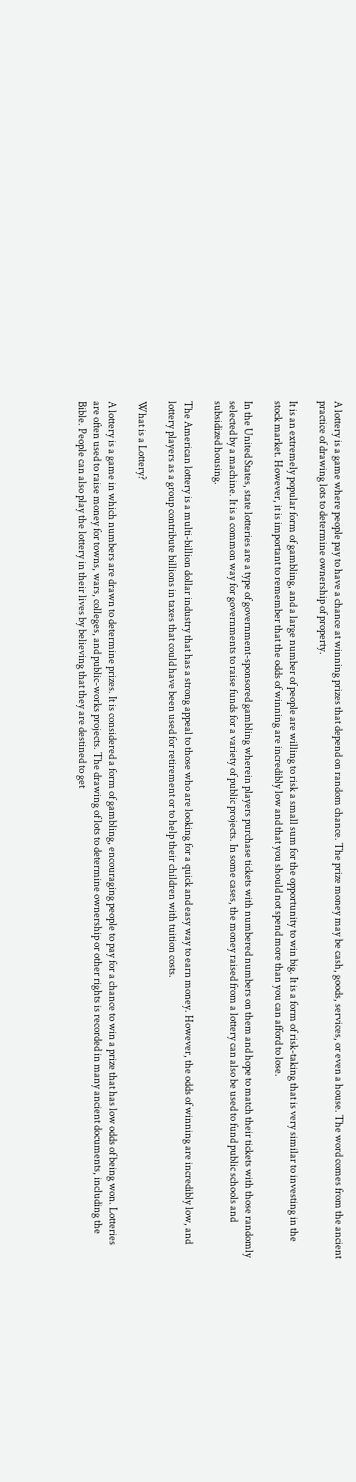A lottery is a game where people pay to have a chance at winning prizes that depend on random chance. The prize money may be cash, goods, services, or even a house. The word comes from the ancient practice of drawing lots to determine ownership of property.

It is an extremely popular form of gambling, and a large number of people are willing to risk a small sum for the opportunity to win big. It is a form of risk-taking that is very similar to investing in the stock market. However, it is important to remember that the odds of winning are incredibly low and that you should not spend more than you can afford to lose.

In the United States, state lotteries are a type of government-sponsored gambling wherein players purchase tickets with numbered numbers on them and hope to match their tickets with those randomly selected by a machine. It is a common way for governments to raise funds for a variety of public projects. In some cases, the money raised from a lottery can also be used to fund public schools and subsidized housing.

The American lottery is a multi-billion dollar industry that has a strong appeal to those who are looking for a quick and easy way to earn money. However, the odds of winning are incredibly low, and lottery players as a group contribute billions in taxes that could have been used for retirement or to help their children with tuition costs.

What is a Lottery?

A lottery is a game in which numbers are drawn to determine prizes. It is considered a form of gambling, encouraging people to pay for a chance to win a prize that has low odds of being won. Lotteries are often used to raise money for towns, wars, colleges, and public-works projects. The drawing of lots to determine ownership or other rights is recorded in many ancient documents, including the Bible. People can also play the lottery in their lives by believing that they are destined to get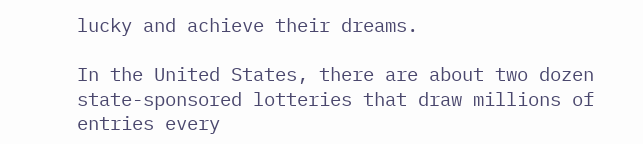lucky and achieve their dreams.

In the United States, there are about two dozen state-sponsored lotteries that draw millions of entries every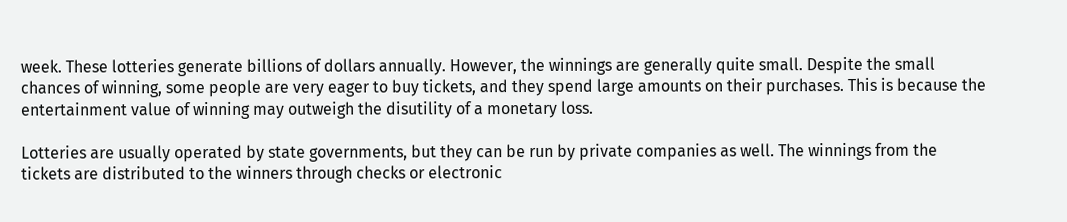week. These lotteries generate billions of dollars annually. However, the winnings are generally quite small. Despite the small chances of winning, some people are very eager to buy tickets, and they spend large amounts on their purchases. This is because the entertainment value of winning may outweigh the disutility of a monetary loss.

Lotteries are usually operated by state governments, but they can be run by private companies as well. The winnings from the tickets are distributed to the winners through checks or electronic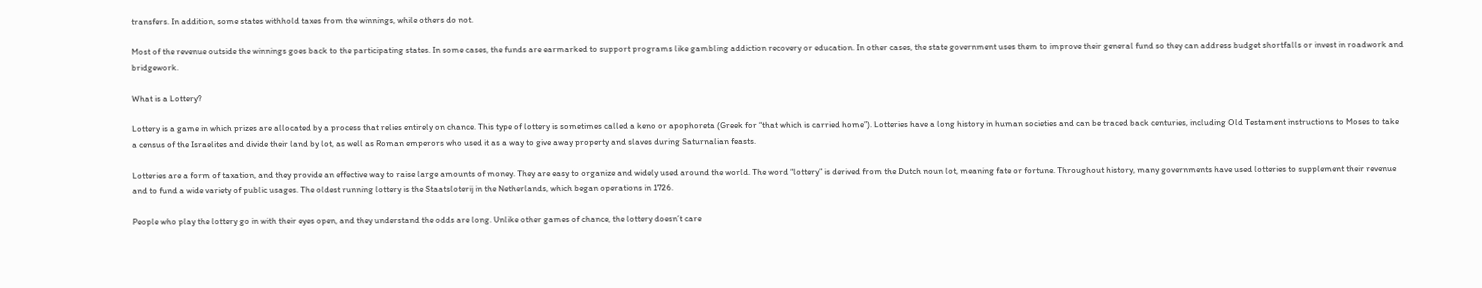transfers. In addition, some states withhold taxes from the winnings, while others do not.

Most of the revenue outside the winnings goes back to the participating states. In some cases, the funds are earmarked to support programs like gambling addiction recovery or education. In other cases, the state government uses them to improve their general fund so they can address budget shortfalls or invest in roadwork and bridgework.

What is a Lottery?

Lottery is a game in which prizes are allocated by a process that relies entirely on chance. This type of lottery is sometimes called a keno or apophoreta (Greek for “that which is carried home”). Lotteries have a long history in human societies and can be traced back centuries, including Old Testament instructions to Moses to take a census of the Israelites and divide their land by lot, as well as Roman emperors who used it as a way to give away property and slaves during Saturnalian feasts.

Lotteries are a form of taxation, and they provide an effective way to raise large amounts of money. They are easy to organize and widely used around the world. The word “lottery” is derived from the Dutch noun lot, meaning fate or fortune. Throughout history, many governments have used lotteries to supplement their revenue and to fund a wide variety of public usages. The oldest running lottery is the Staatsloterij in the Netherlands, which began operations in 1726.

People who play the lottery go in with their eyes open, and they understand the odds are long. Unlike other games of chance, the lottery doesn’t care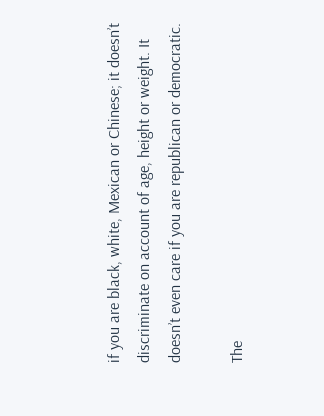if you are black, white, Mexican or Chinese; it doesn’t discriminate on account of age, height or weight. It doesn’t even care if you are republican or democratic.

The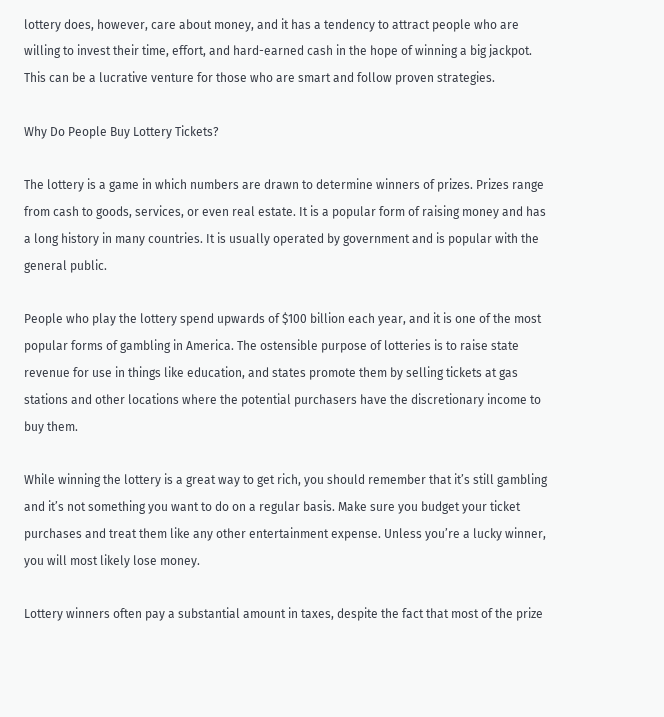lottery does, however, care about money, and it has a tendency to attract people who are willing to invest their time, effort, and hard-earned cash in the hope of winning a big jackpot. This can be a lucrative venture for those who are smart and follow proven strategies.

Why Do People Buy Lottery Tickets?

The lottery is a game in which numbers are drawn to determine winners of prizes. Prizes range from cash to goods, services, or even real estate. It is a popular form of raising money and has a long history in many countries. It is usually operated by government and is popular with the general public.

People who play the lottery spend upwards of $100 billion each year, and it is one of the most popular forms of gambling in America. The ostensible purpose of lotteries is to raise state revenue for use in things like education, and states promote them by selling tickets at gas stations and other locations where the potential purchasers have the discretionary income to buy them.

While winning the lottery is a great way to get rich, you should remember that it’s still gambling and it’s not something you want to do on a regular basis. Make sure you budget your ticket purchases and treat them like any other entertainment expense. Unless you’re a lucky winner, you will most likely lose money.

Lottery winners often pay a substantial amount in taxes, despite the fact that most of the prize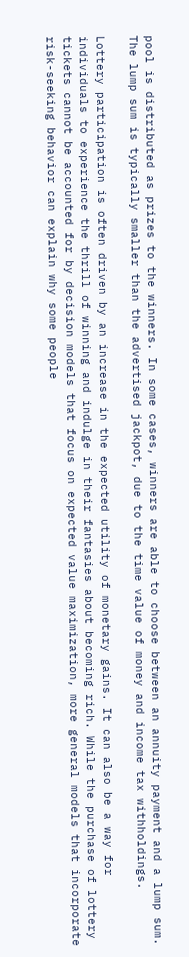pool is distributed as prizes to the winners. In some cases, winners are able to choose between an annuity payment and a lump sum. The lump sum is typically smaller than the advertised jackpot, due to the time value of money and income tax withholdings.

Lottery participation is often driven by an increase in the expected utility of monetary gains. It can also be a way for individuals to experience the thrill of winning and indulge in their fantasies about becoming rich. While the purchase of lottery tickets cannot be accounted for by decision models that focus on expected value maximization, more general models that incorporate risk-seeking behavior can explain why some people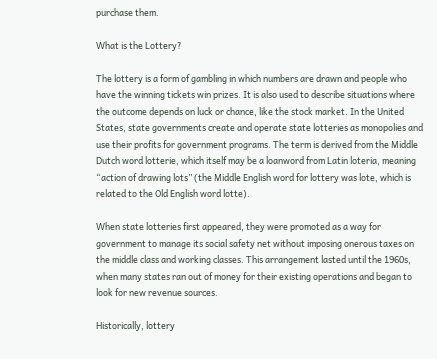purchase them.

What is the Lottery?

The lottery is a form of gambling in which numbers are drawn and people who have the winning tickets win prizes. It is also used to describe situations where the outcome depends on luck or chance, like the stock market. In the United States, state governments create and operate state lotteries as monopolies and use their profits for government programs. The term is derived from the Middle Dutch word lotterie, which itself may be a loanword from Latin loteria, meaning “action of drawing lots” (the Middle English word for lottery was lote, which is related to the Old English word lotte).

When state lotteries first appeared, they were promoted as a way for government to manage its social safety net without imposing onerous taxes on the middle class and working classes. This arrangement lasted until the 1960s, when many states ran out of money for their existing operations and began to look for new revenue sources.

Historically, lottery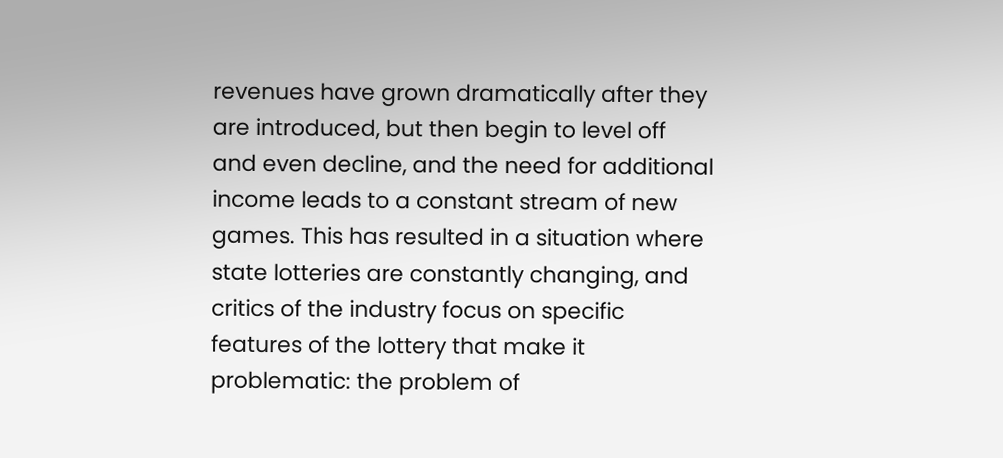revenues have grown dramatically after they are introduced, but then begin to level off and even decline, and the need for additional income leads to a constant stream of new games. This has resulted in a situation where state lotteries are constantly changing, and critics of the industry focus on specific features of the lottery that make it problematic: the problem of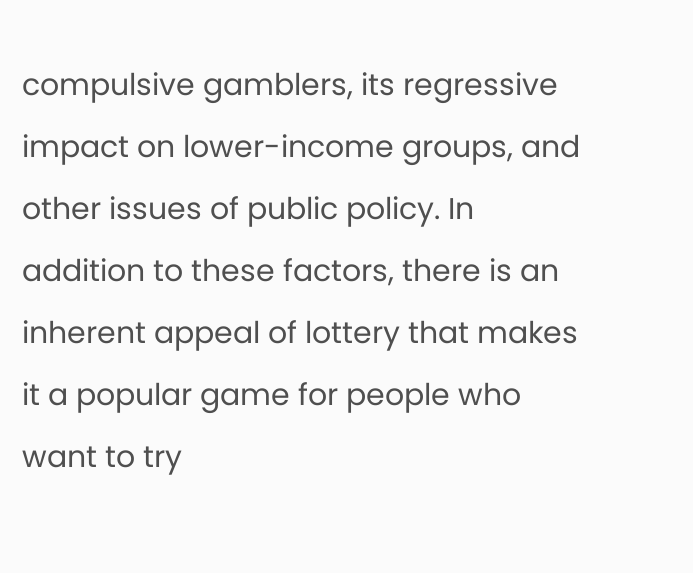compulsive gamblers, its regressive impact on lower-income groups, and other issues of public policy. In addition to these factors, there is an inherent appeal of lottery that makes it a popular game for people who want to try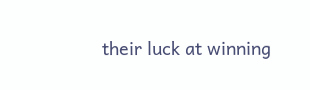their luck at winning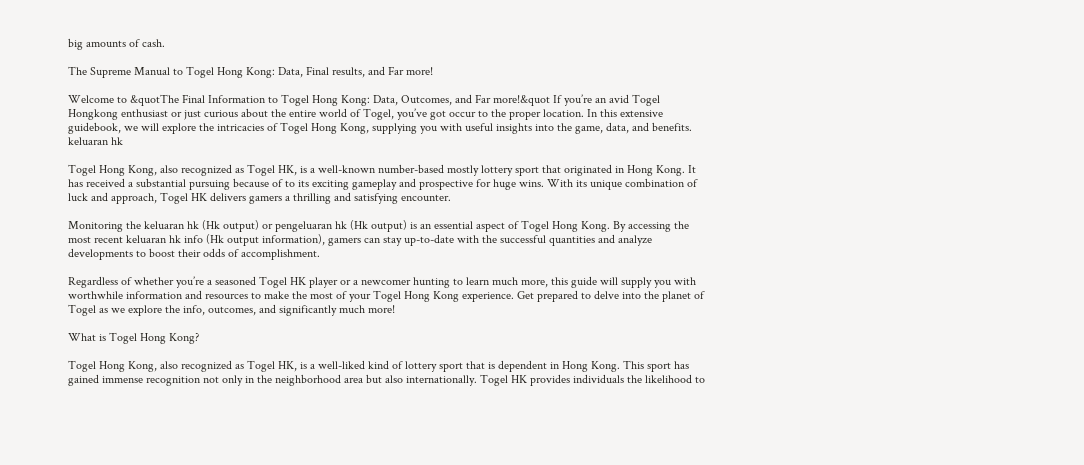big amounts of cash.

The Supreme Manual to Togel Hong Kong: Data, Final results, and Far more!

Welcome to &quotThe Final Information to Togel Hong Kong: Data, Outcomes, and Far more!&quot If you’re an avid Togel Hongkong enthusiast or just curious about the entire world of Togel, you’ve got occur to the proper location. In this extensive guidebook, we will explore the intricacies of Togel Hong Kong, supplying you with useful insights into the game, data, and benefits. keluaran hk

Togel Hong Kong, also recognized as Togel HK, is a well-known number-based mostly lottery sport that originated in Hong Kong. It has received a substantial pursuing because of to its exciting gameplay and prospective for huge wins. With its unique combination of luck and approach, Togel HK delivers gamers a thrilling and satisfying encounter.

Monitoring the keluaran hk (Hk output) or pengeluaran hk (Hk output) is an essential aspect of Togel Hong Kong. By accessing the most recent keluaran hk info (Hk output information), gamers can stay up-to-date with the successful quantities and analyze developments to boost their odds of accomplishment.

Regardless of whether you’re a seasoned Togel HK player or a newcomer hunting to learn much more, this guide will supply you with worthwhile information and resources to make the most of your Togel Hong Kong experience. Get prepared to delve into the planet of Togel as we explore the info, outcomes, and significantly much more!

What is Togel Hong Kong?

Togel Hong Kong, also recognized as Togel HK, is a well-liked kind of lottery sport that is dependent in Hong Kong. This sport has gained immense recognition not only in the neighborhood area but also internationally. Togel HK provides individuals the likelihood to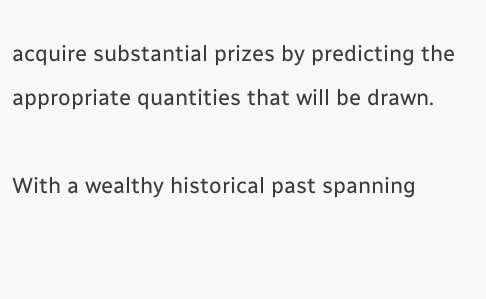acquire substantial prizes by predicting the appropriate quantities that will be drawn.

With a wealthy historical past spanning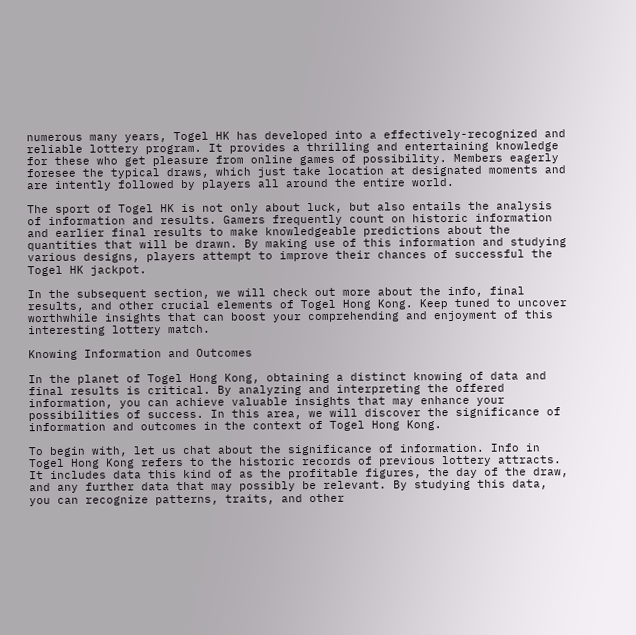numerous many years, Togel HK has developed into a effectively-recognized and reliable lottery program. It provides a thrilling and entertaining knowledge for these who get pleasure from online games of possibility. Members eagerly foresee the typical draws, which just take location at designated moments and are intently followed by players all around the entire world.

The sport of Togel HK is not only about luck, but also entails the analysis of information and results. Gamers frequently count on historic information and earlier final results to make knowledgeable predictions about the quantities that will be drawn. By making use of this information and studying various designs, players attempt to improve their chances of successful the Togel HK jackpot.

In the subsequent section, we will check out more about the info, final results, and other crucial elements of Togel Hong Kong. Keep tuned to uncover worthwhile insights that can boost your comprehending and enjoyment of this interesting lottery match.

Knowing Information and Outcomes

In the planet of Togel Hong Kong, obtaining a distinct knowing of data and final results is critical. By analyzing and interpreting the offered information, you can achieve valuable insights that may enhance your possibilities of success. In this area, we will discover the significance of information and outcomes in the context of Togel Hong Kong.

To begin with, let us chat about the significance of information. Info in Togel Hong Kong refers to the historic records of previous lottery attracts. It includes data this kind of as the profitable figures, the day of the draw, and any further data that may possibly be relevant. By studying this data, you can recognize patterns, traits, and other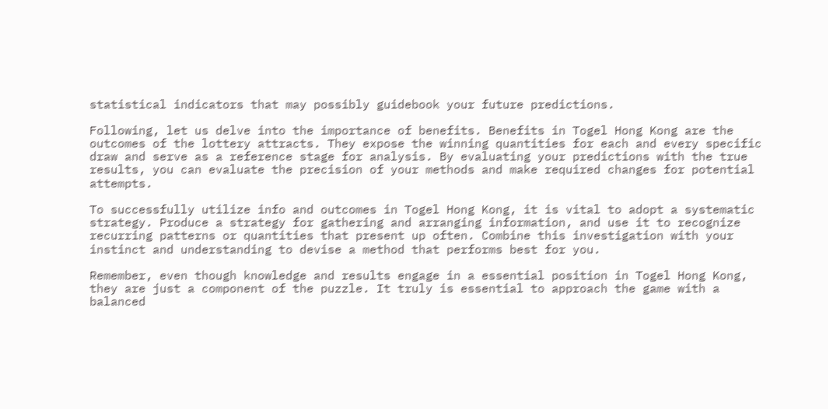statistical indicators that may possibly guidebook your future predictions.

Following, let us delve into the importance of benefits. Benefits in Togel Hong Kong are the outcomes of the lottery attracts. They expose the winning quantities for each and every specific draw and serve as a reference stage for analysis. By evaluating your predictions with the true results, you can evaluate the precision of your methods and make required changes for potential attempts.

To successfully utilize info and outcomes in Togel Hong Kong, it is vital to adopt a systematic strategy. Produce a strategy for gathering and arranging information, and use it to recognize recurring patterns or quantities that present up often. Combine this investigation with your instinct and understanding to devise a method that performs best for you.

Remember, even though knowledge and results engage in a essential position in Togel Hong Kong, they are just a component of the puzzle. It truly is essential to approach the game with a balanced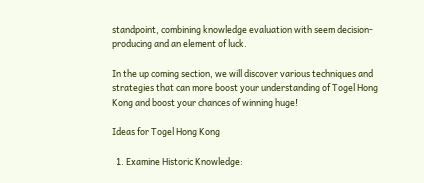standpoint, combining knowledge evaluation with seem decision-producing and an element of luck.

In the up coming section, we will discover various techniques and strategies that can more boost your understanding of Togel Hong Kong and boost your chances of winning huge!

Ideas for Togel Hong Kong

  1. Examine Historic Knowledge: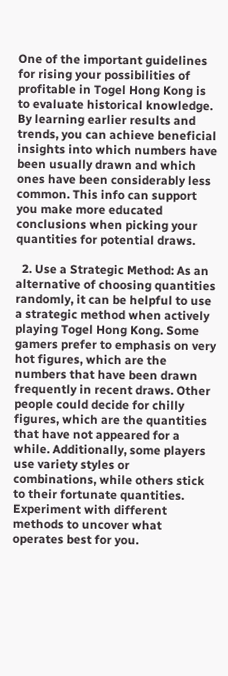One of the important guidelines for rising your possibilities of profitable in Togel Hong Kong is to evaluate historical knowledge. By learning earlier results and trends, you can achieve beneficial insights into which numbers have been usually drawn and which ones have been considerably less common. This info can support you make more educated conclusions when picking your quantities for potential draws.

  2. Use a Strategic Method: As an alternative of choosing quantities randomly, it can be helpful to use a strategic method when actively playing Togel Hong Kong. Some gamers prefer to emphasis on very hot figures, which are the numbers that have been drawn frequently in recent draws. Other people could decide for chilly figures, which are the quantities that have not appeared for a while. Additionally, some players use variety styles or combinations, while others stick to their fortunate quantities. Experiment with different methods to uncover what operates best for you.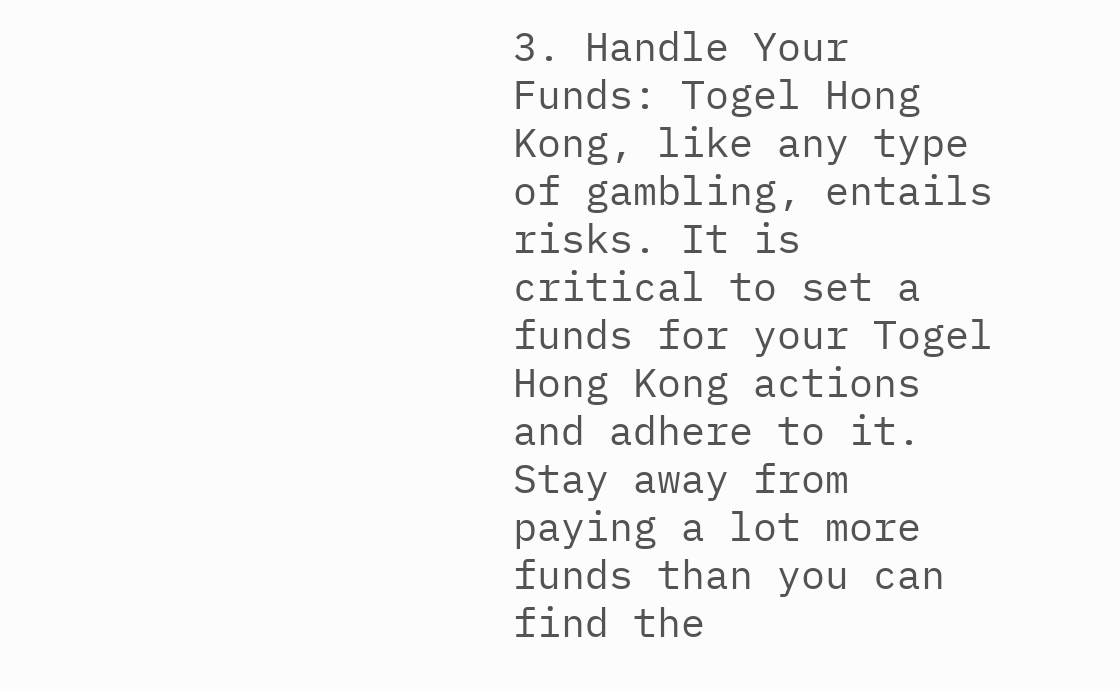3. Handle Your Funds: Togel Hong Kong, like any type of gambling, entails risks. It is critical to set a funds for your Togel Hong Kong actions and adhere to it. Stay away from paying a lot more funds than you can find the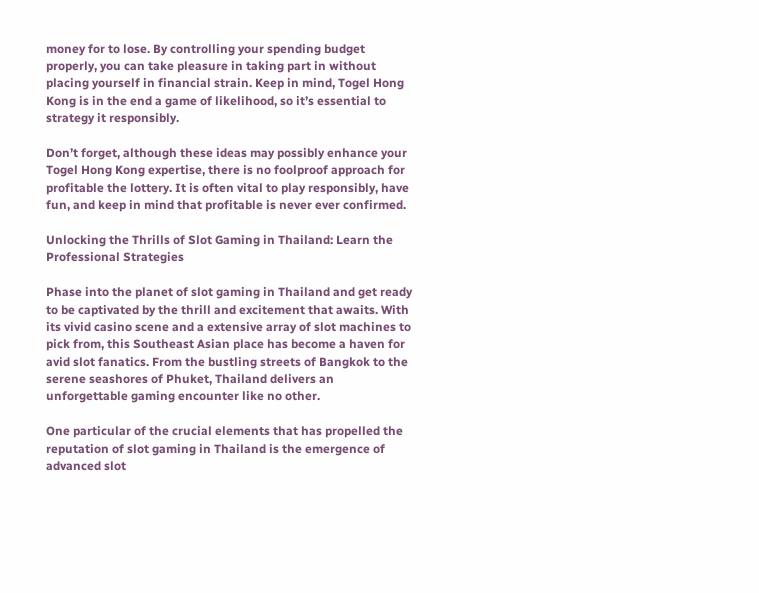money for to lose. By controlling your spending budget properly, you can take pleasure in taking part in without placing yourself in financial strain. Keep in mind, Togel Hong Kong is in the end a game of likelihood, so it’s essential to strategy it responsibly.

Don’t forget, although these ideas may possibly enhance your Togel Hong Kong expertise, there is no foolproof approach for profitable the lottery. It is often vital to play responsibly, have fun, and keep in mind that profitable is never ever confirmed.

Unlocking the Thrills of Slot Gaming in Thailand: Learn the Professional Strategies

Phase into the planet of slot gaming in Thailand and get ready to be captivated by the thrill and excitement that awaits. With its vivid casino scene and a extensive array of slot machines to pick from, this Southeast Asian place has become a haven for avid slot fanatics. From the bustling streets of Bangkok to the serene seashores of Phuket, Thailand delivers an unforgettable gaming encounter like no other.

One particular of the crucial elements that has propelled the reputation of slot gaming in Thailand is the emergence of advanced slot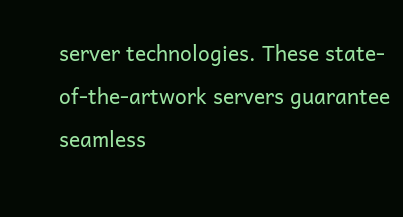server technologies. These state-of-the-artwork servers guarantee seamless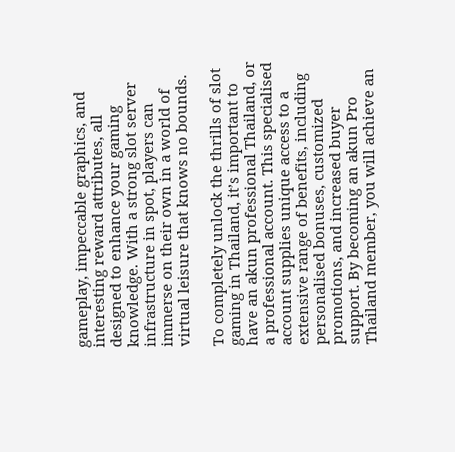gameplay, impeccable graphics, and interesting reward attributes, all designed to enhance your gaming knowledge. With a strong slot server infrastructure in spot, players can immerse on their own in a world of virtual leisure that knows no bounds.

To completely unlock the thrills of slot gaming in Thailand, it’s important to have an akun professional Thailand, or a professional account. This specialised account supplies unique access to a extensive range of benefits, including personalised bonuses, customized promotions, and increased buyer support. By becoming an akun Pro Thailand member, you will achieve an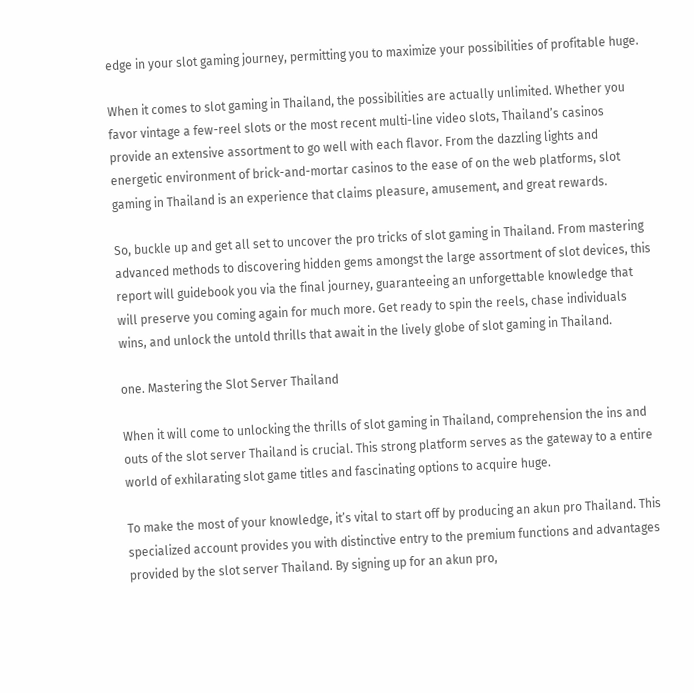edge in your slot gaming journey, permitting you to maximize your possibilities of profitable huge.

When it comes to slot gaming in Thailand, the possibilities are actually unlimited. Whether you favor vintage a few-reel slots or the most recent multi-line video slots, Thailand’s casinos provide an extensive assortment to go well with each flavor. From the dazzling lights and energetic environment of brick-and-mortar casinos to the ease of on the web platforms, slot gaming in Thailand is an experience that claims pleasure, amusement, and great rewards.

So, buckle up and get all set to uncover the pro tricks of slot gaming in Thailand. From mastering advanced methods to discovering hidden gems amongst the large assortment of slot devices, this report will guidebook you via the final journey, guaranteeing an unforgettable knowledge that will preserve you coming again for much more. Get ready to spin the reels, chase individuals wins, and unlock the untold thrills that await in the lively globe of slot gaming in Thailand.

one. Mastering the Slot Server Thailand

When it will come to unlocking the thrills of slot gaming in Thailand, comprehension the ins and outs of the slot server Thailand is crucial. This strong platform serves as the gateway to a entire world of exhilarating slot game titles and fascinating options to acquire huge.

To make the most of your knowledge, it’s vital to start off by producing an akun pro Thailand. This specialized account provides you with distinctive entry to the premium functions and advantages provided by the slot server Thailand. By signing up for an akun pro,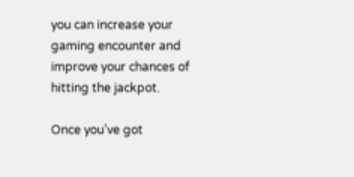you can increase your gaming encounter and improve your chances of hitting the jackpot.

Once you’ve got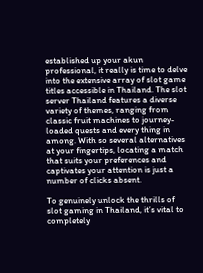established up your akun professional, it really is time to delve into the extensive array of slot game titles accessible in Thailand. The slot server Thailand features a diverse variety of themes, ranging from classic fruit machines to journey-loaded quests and every thing in among. With so several alternatives at your fingertips, locating a match that suits your preferences and captivates your attention is just a number of clicks absent.

To genuinely unlock the thrills of slot gaming in Thailand, it’s vital to completely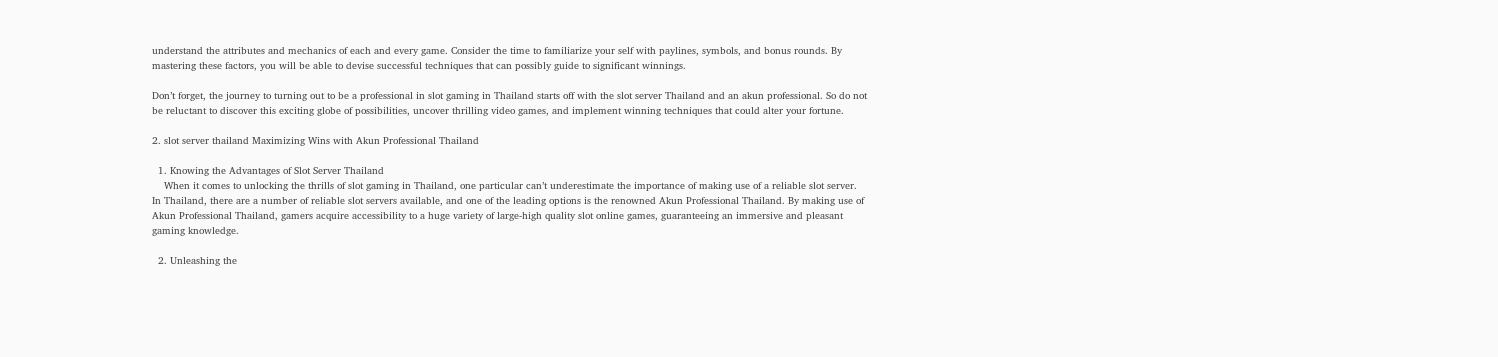understand the attributes and mechanics of each and every game. Consider the time to familiarize your self with paylines, symbols, and bonus rounds. By mastering these factors, you will be able to devise successful techniques that can possibly guide to significant winnings.

Don’t forget, the journey to turning out to be a professional in slot gaming in Thailand starts off with the slot server Thailand and an akun professional. So do not be reluctant to discover this exciting globe of possibilities, uncover thrilling video games, and implement winning techniques that could alter your fortune.

2. slot server thailand Maximizing Wins with Akun Professional Thailand

  1. Knowing the Advantages of Slot Server Thailand
    When it comes to unlocking the thrills of slot gaming in Thailand, one particular can’t underestimate the importance of making use of a reliable slot server. In Thailand, there are a number of reliable slot servers available, and one of the leading options is the renowned Akun Professional Thailand. By making use of Akun Professional Thailand, gamers acquire accessibility to a huge variety of large-high quality slot online games, guaranteeing an immersive and pleasant gaming knowledge.

  2. Unleashing the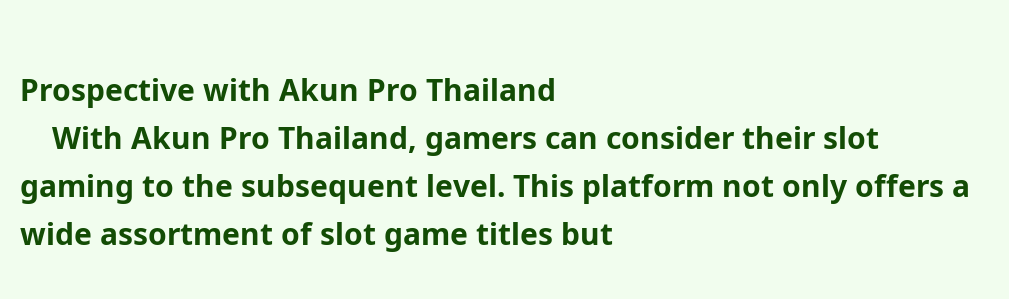Prospective with Akun Pro Thailand
    With Akun Pro Thailand, gamers can consider their slot gaming to the subsequent level. This platform not only offers a wide assortment of slot game titles but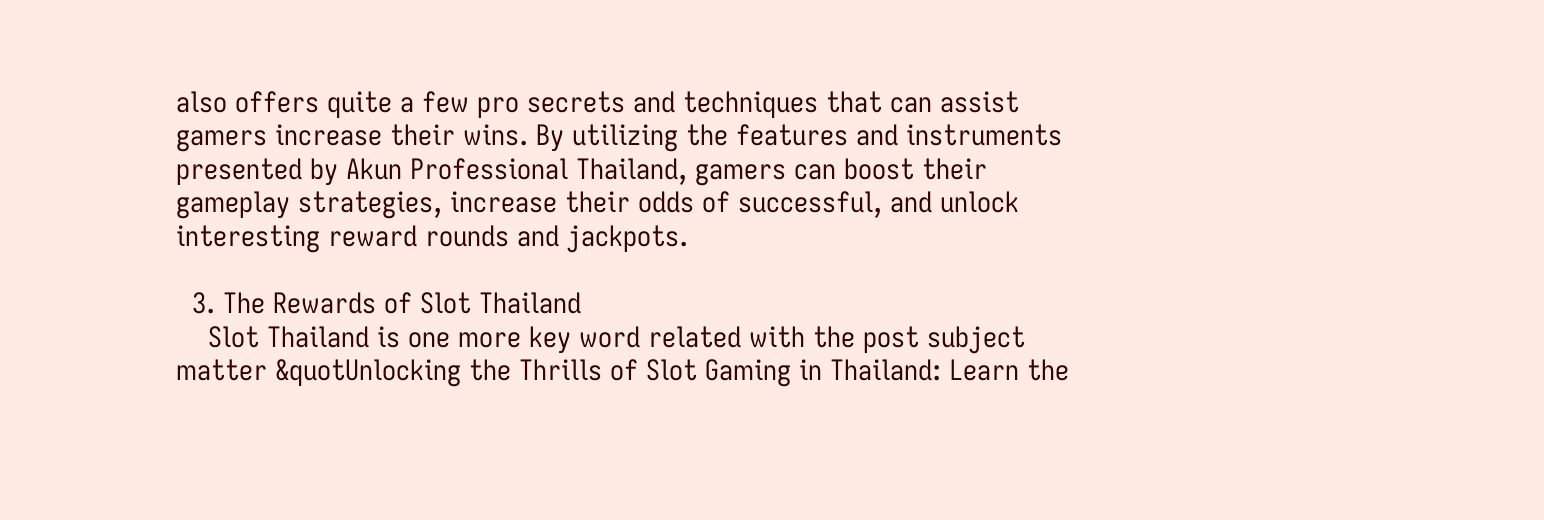also offers quite a few pro secrets and techniques that can assist gamers increase their wins. By utilizing the features and instruments presented by Akun Professional Thailand, gamers can boost their gameplay strategies, increase their odds of successful, and unlock interesting reward rounds and jackpots.

  3. The Rewards of Slot Thailand
    Slot Thailand is one more key word related with the post subject matter &quotUnlocking the Thrills of Slot Gaming in Thailand: Learn the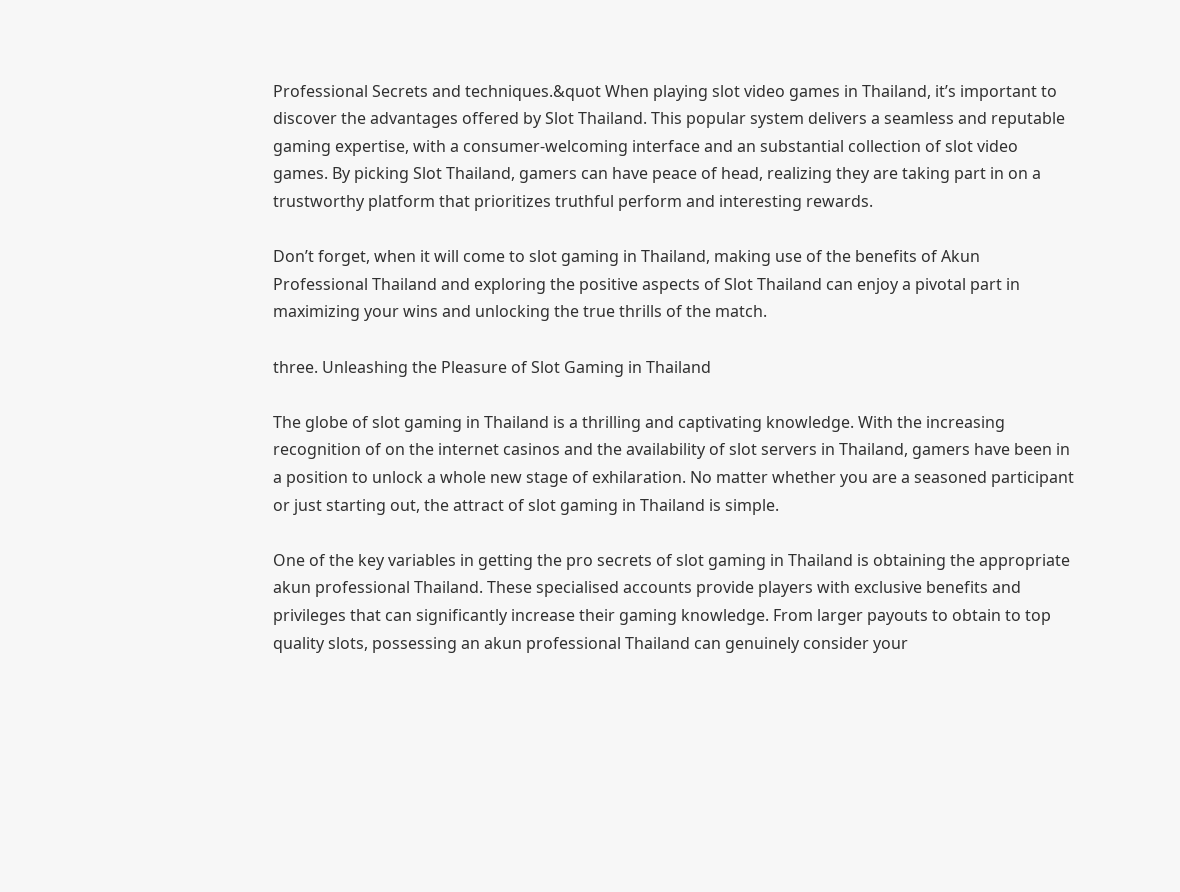Professional Secrets and techniques.&quot When playing slot video games in Thailand, it’s important to discover the advantages offered by Slot Thailand. This popular system delivers a seamless and reputable gaming expertise, with a consumer-welcoming interface and an substantial collection of slot video games. By picking Slot Thailand, gamers can have peace of head, realizing they are taking part in on a trustworthy platform that prioritizes truthful perform and interesting rewards.

Don’t forget, when it will come to slot gaming in Thailand, making use of the benefits of Akun Professional Thailand and exploring the positive aspects of Slot Thailand can enjoy a pivotal part in maximizing your wins and unlocking the true thrills of the match.

three. Unleashing the Pleasure of Slot Gaming in Thailand

The globe of slot gaming in Thailand is a thrilling and captivating knowledge. With the increasing recognition of on the internet casinos and the availability of slot servers in Thailand, gamers have been in a position to unlock a whole new stage of exhilaration. No matter whether you are a seasoned participant or just starting out, the attract of slot gaming in Thailand is simple.

One of the key variables in getting the pro secrets of slot gaming in Thailand is obtaining the appropriate akun professional Thailand. These specialised accounts provide players with exclusive benefits and privileges that can significantly increase their gaming knowledge. From larger payouts to obtain to top quality slots, possessing an akun professional Thailand can genuinely consider your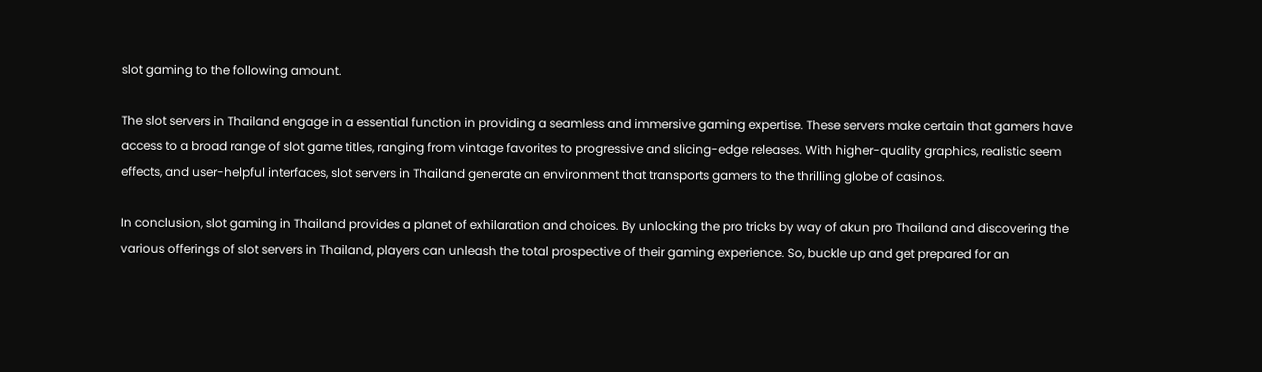slot gaming to the following amount.

The slot servers in Thailand engage in a essential function in providing a seamless and immersive gaming expertise. These servers make certain that gamers have access to a broad range of slot game titles, ranging from vintage favorites to progressive and slicing-edge releases. With higher-quality graphics, realistic seem effects, and user-helpful interfaces, slot servers in Thailand generate an environment that transports gamers to the thrilling globe of casinos.

In conclusion, slot gaming in Thailand provides a planet of exhilaration and choices. By unlocking the pro tricks by way of akun pro Thailand and discovering the various offerings of slot servers in Thailand, players can unleash the total prospective of their gaming experience. So, buckle up and get prepared for an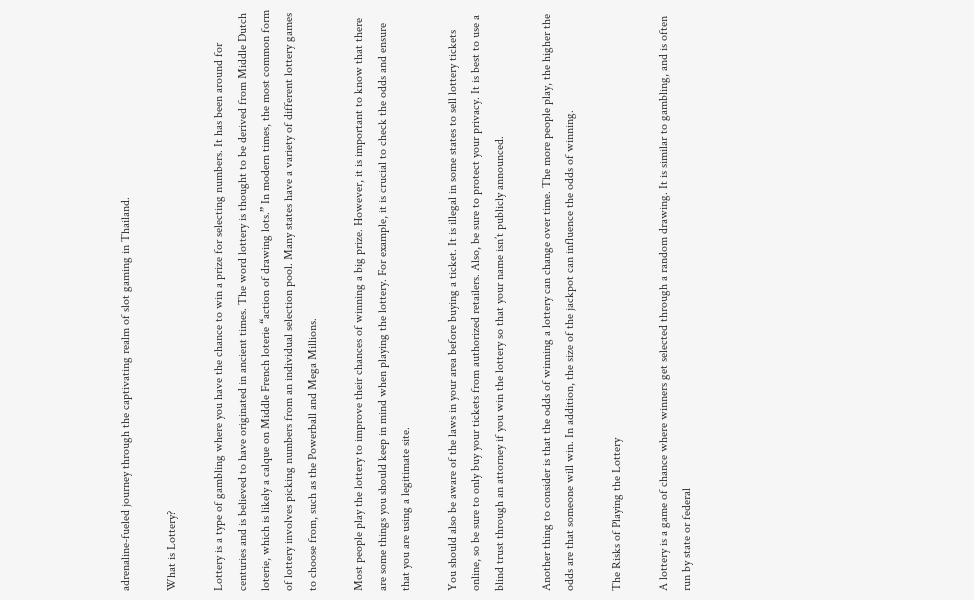adrenaline-fueled journey through the captivating realm of slot gaming in Thailand.

What is Lottery?

Lottery is a type of gambling where you have the chance to win a prize for selecting numbers. It has been around for centuries and is believed to have originated in ancient times. The word lottery is thought to be derived from Middle Dutch loterie, which is likely a calque on Middle French loterie “action of drawing lots.” In modern times, the most common form of lottery involves picking numbers from an individual selection pool. Many states have a variety of different lottery games to choose from, such as the Powerball and Mega Millions.

Most people play the lottery to improve their chances of winning a big prize. However, it is important to know that there are some things you should keep in mind when playing the lottery. For example, it is crucial to check the odds and ensure that you are using a legitimate site.

You should also be aware of the laws in your area before buying a ticket. It is illegal in some states to sell lottery tickets online, so be sure to only buy your tickets from authorized retailers. Also, be sure to protect your privacy. It is best to use a blind trust through an attorney if you win the lottery so that your name isn’t publicly announced.

Another thing to consider is that the odds of winning a lottery can change over time. The more people play, the higher the odds are that someone will win. In addition, the size of the jackpot can influence the odds of winning.

The Risks of Playing the Lottery

A lottery is a game of chance where winners get selected through a random drawing. It is similar to gambling, and is often run by state or federal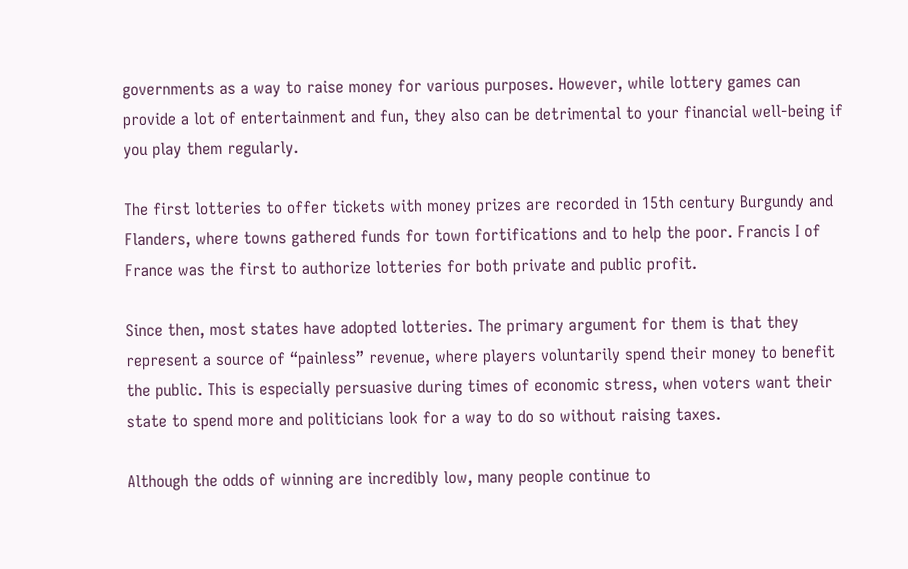governments as a way to raise money for various purposes. However, while lottery games can provide a lot of entertainment and fun, they also can be detrimental to your financial well-being if you play them regularly.

The first lotteries to offer tickets with money prizes are recorded in 15th century Burgundy and Flanders, where towns gathered funds for town fortifications and to help the poor. Francis I of France was the first to authorize lotteries for both private and public profit.

Since then, most states have adopted lotteries. The primary argument for them is that they represent a source of “painless” revenue, where players voluntarily spend their money to benefit the public. This is especially persuasive during times of economic stress, when voters want their state to spend more and politicians look for a way to do so without raising taxes.

Although the odds of winning are incredibly low, many people continue to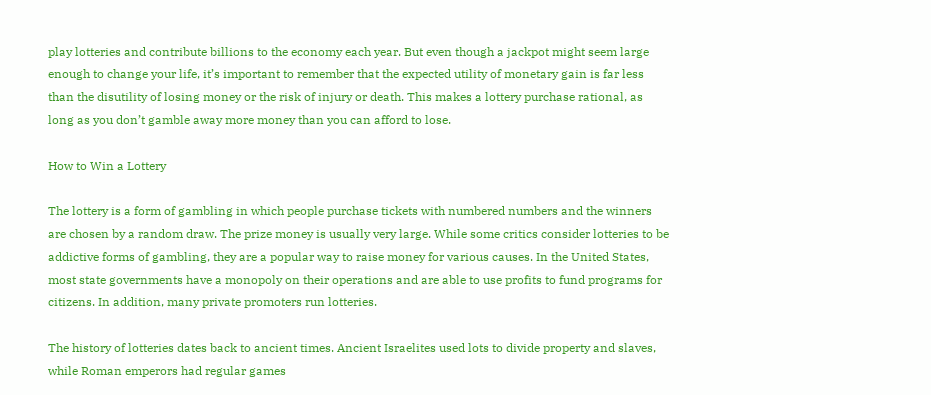play lotteries and contribute billions to the economy each year. But even though a jackpot might seem large enough to change your life, it’s important to remember that the expected utility of monetary gain is far less than the disutility of losing money or the risk of injury or death. This makes a lottery purchase rational, as long as you don’t gamble away more money than you can afford to lose.

How to Win a Lottery

The lottery is a form of gambling in which people purchase tickets with numbered numbers and the winners are chosen by a random draw. The prize money is usually very large. While some critics consider lotteries to be addictive forms of gambling, they are a popular way to raise money for various causes. In the United States, most state governments have a monopoly on their operations and are able to use profits to fund programs for citizens. In addition, many private promoters run lotteries.

The history of lotteries dates back to ancient times. Ancient Israelites used lots to divide property and slaves, while Roman emperors had regular games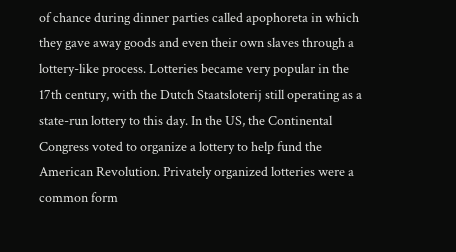of chance during dinner parties called apophoreta in which they gave away goods and even their own slaves through a lottery-like process. Lotteries became very popular in the 17th century, with the Dutch Staatsloterij still operating as a state-run lottery to this day. In the US, the Continental Congress voted to organize a lottery to help fund the American Revolution. Privately organized lotteries were a common form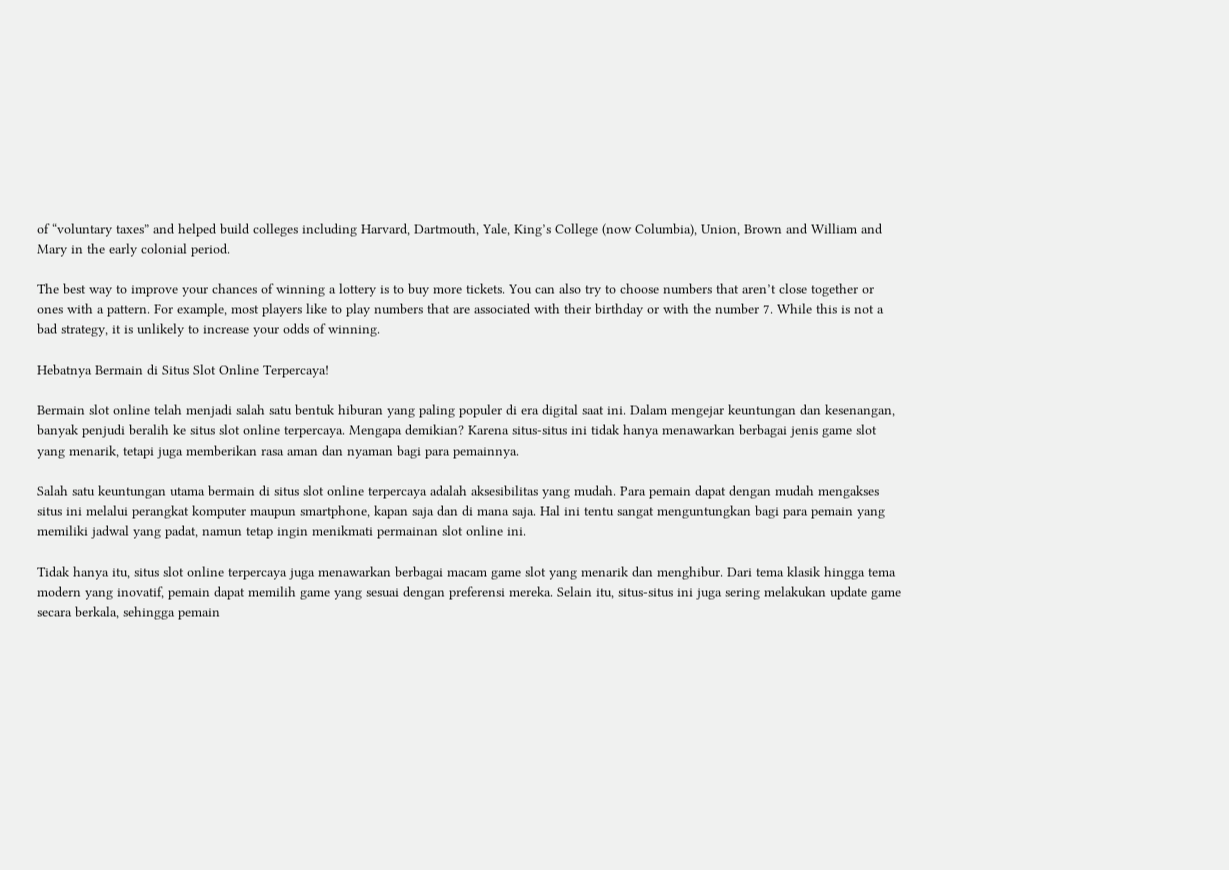of “voluntary taxes” and helped build colleges including Harvard, Dartmouth, Yale, King’s College (now Columbia), Union, Brown and William and Mary in the early colonial period.

The best way to improve your chances of winning a lottery is to buy more tickets. You can also try to choose numbers that aren’t close together or ones with a pattern. For example, most players like to play numbers that are associated with their birthday or with the number 7. While this is not a bad strategy, it is unlikely to increase your odds of winning.

Hebatnya Bermain di Situs Slot Online Terpercaya!

Bermain slot online telah menjadi salah satu bentuk hiburan yang paling populer di era digital saat ini. Dalam mengejar keuntungan dan kesenangan, banyak penjudi beralih ke situs slot online terpercaya. Mengapa demikian? Karena situs-situs ini tidak hanya menawarkan berbagai jenis game slot yang menarik, tetapi juga memberikan rasa aman dan nyaman bagi para pemainnya.

Salah satu keuntungan utama bermain di situs slot online terpercaya adalah aksesibilitas yang mudah. Para pemain dapat dengan mudah mengakses situs ini melalui perangkat komputer maupun smartphone, kapan saja dan di mana saja. Hal ini tentu sangat menguntungkan bagi para pemain yang memiliki jadwal yang padat, namun tetap ingin menikmati permainan slot online ini.

Tidak hanya itu, situs slot online terpercaya juga menawarkan berbagai macam game slot yang menarik dan menghibur. Dari tema klasik hingga tema modern yang inovatif, pemain dapat memilih game yang sesuai dengan preferensi mereka. Selain itu, situs-situs ini juga sering melakukan update game secara berkala, sehingga pemain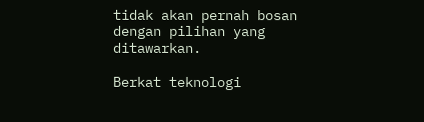tidak akan pernah bosan dengan pilihan yang ditawarkan.

Berkat teknologi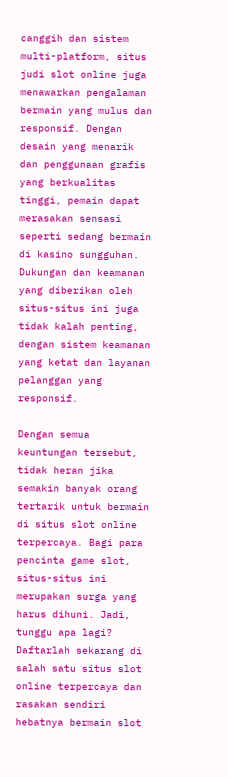canggih dan sistem multi-platform, situs judi slot online juga menawarkan pengalaman bermain yang mulus dan responsif. Dengan desain yang menarik dan penggunaan grafis yang berkualitas tinggi, pemain dapat merasakan sensasi seperti sedang bermain di kasino sungguhan. Dukungan dan keamanan yang diberikan oleh situs-situs ini juga tidak kalah penting, dengan sistem keamanan yang ketat dan layanan pelanggan yang responsif.

Dengan semua keuntungan tersebut, tidak heran jika semakin banyak orang tertarik untuk bermain di situs slot online terpercaya. Bagi para pencinta game slot, situs-situs ini merupakan surga yang harus dihuni. Jadi, tunggu apa lagi? Daftarlah sekarang di salah satu situs slot online terpercaya dan rasakan sendiri hebatnya bermain slot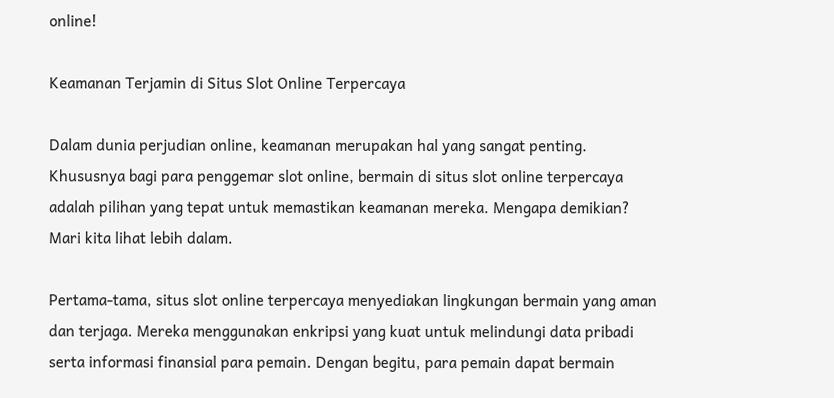online!

Keamanan Terjamin di Situs Slot Online Terpercaya

Dalam dunia perjudian online, keamanan merupakan hal yang sangat penting. Khususnya bagi para penggemar slot online, bermain di situs slot online terpercaya adalah pilihan yang tepat untuk memastikan keamanan mereka. Mengapa demikian? Mari kita lihat lebih dalam.

Pertama-tama, situs slot online terpercaya menyediakan lingkungan bermain yang aman dan terjaga. Mereka menggunakan enkripsi yang kuat untuk melindungi data pribadi serta informasi finansial para pemain. Dengan begitu, para pemain dapat bermain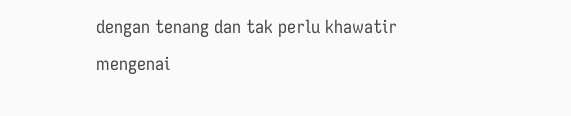dengan tenang dan tak perlu khawatir mengenai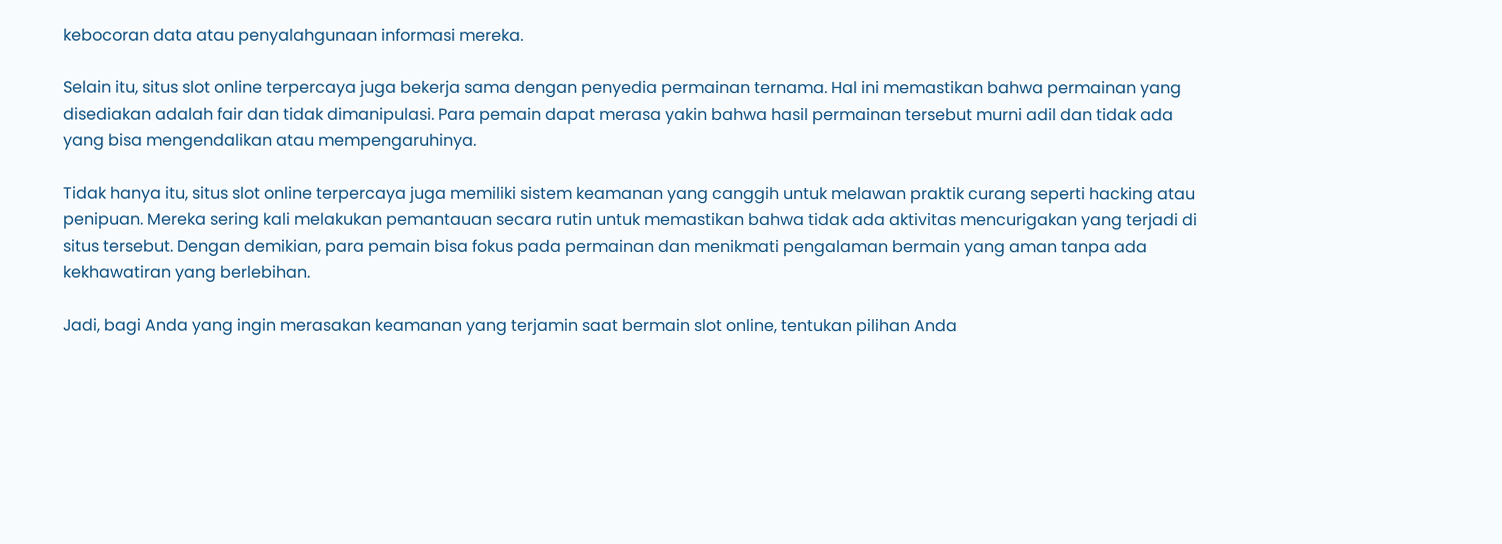kebocoran data atau penyalahgunaan informasi mereka.

Selain itu, situs slot online terpercaya juga bekerja sama dengan penyedia permainan ternama. Hal ini memastikan bahwa permainan yang disediakan adalah fair dan tidak dimanipulasi. Para pemain dapat merasa yakin bahwa hasil permainan tersebut murni adil dan tidak ada yang bisa mengendalikan atau mempengaruhinya.

Tidak hanya itu, situs slot online terpercaya juga memiliki sistem keamanan yang canggih untuk melawan praktik curang seperti hacking atau penipuan. Mereka sering kali melakukan pemantauan secara rutin untuk memastikan bahwa tidak ada aktivitas mencurigakan yang terjadi di situs tersebut. Dengan demikian, para pemain bisa fokus pada permainan dan menikmati pengalaman bermain yang aman tanpa ada kekhawatiran yang berlebihan.

Jadi, bagi Anda yang ingin merasakan keamanan yang terjamin saat bermain slot online, tentukan pilihan Anda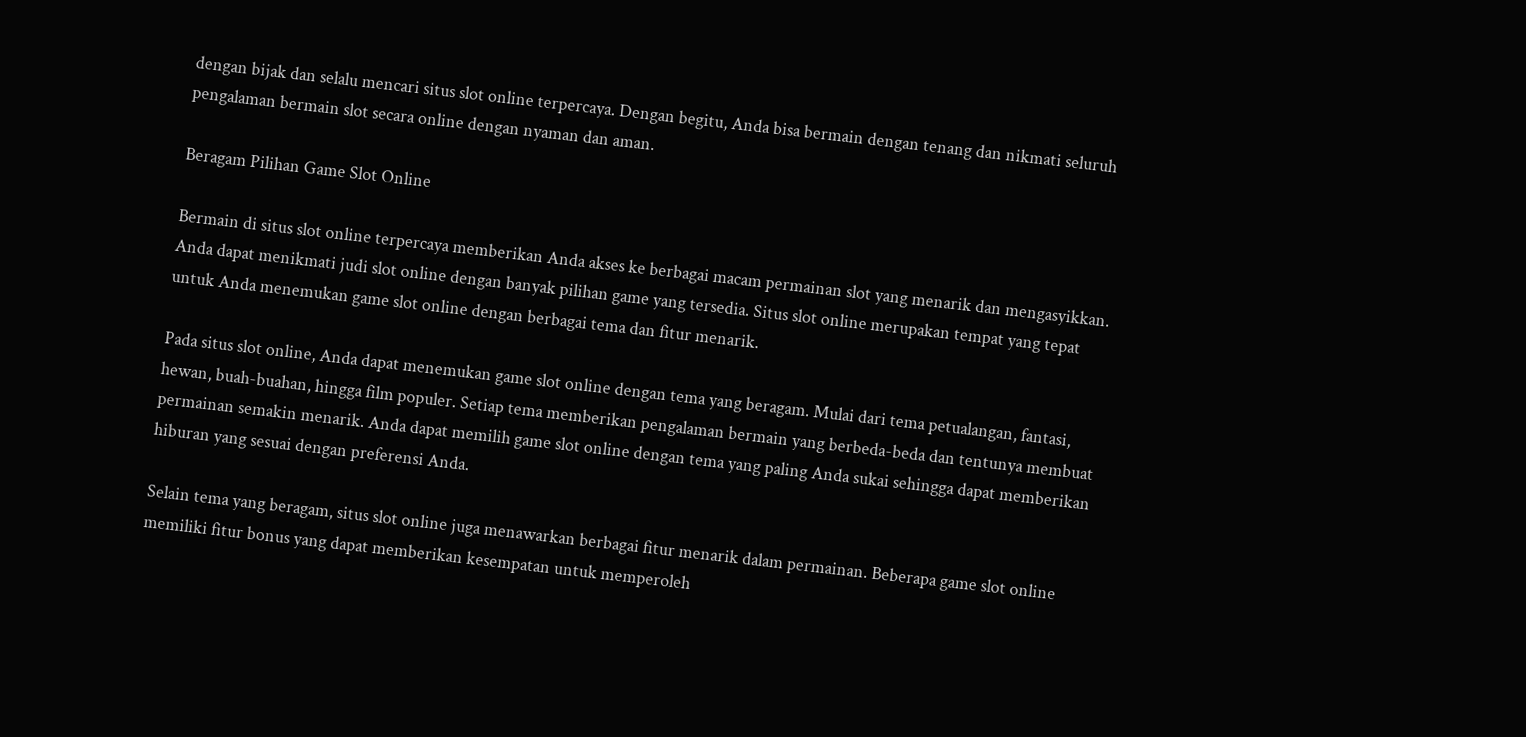dengan bijak dan selalu mencari situs slot online terpercaya. Dengan begitu, Anda bisa bermain dengan tenang dan nikmati seluruh pengalaman bermain slot secara online dengan nyaman dan aman.

Beragam Pilihan Game Slot Online

Bermain di situs slot online terpercaya memberikan Anda akses ke berbagai macam permainan slot yang menarik dan mengasyikkan. Anda dapat menikmati judi slot online dengan banyak pilihan game yang tersedia. Situs slot online merupakan tempat yang tepat untuk Anda menemukan game slot online dengan berbagai tema dan fitur menarik.

Pada situs slot online, Anda dapat menemukan game slot online dengan tema yang beragam. Mulai dari tema petualangan, fantasi, hewan, buah-buahan, hingga film populer. Setiap tema memberikan pengalaman bermain yang berbeda-beda dan tentunya membuat permainan semakin menarik. Anda dapat memilih game slot online dengan tema yang paling Anda sukai sehingga dapat memberikan hiburan yang sesuai dengan preferensi Anda.

Selain tema yang beragam, situs slot online juga menawarkan berbagai fitur menarik dalam permainan. Beberapa game slot online memiliki fitur bonus yang dapat memberikan kesempatan untuk memperoleh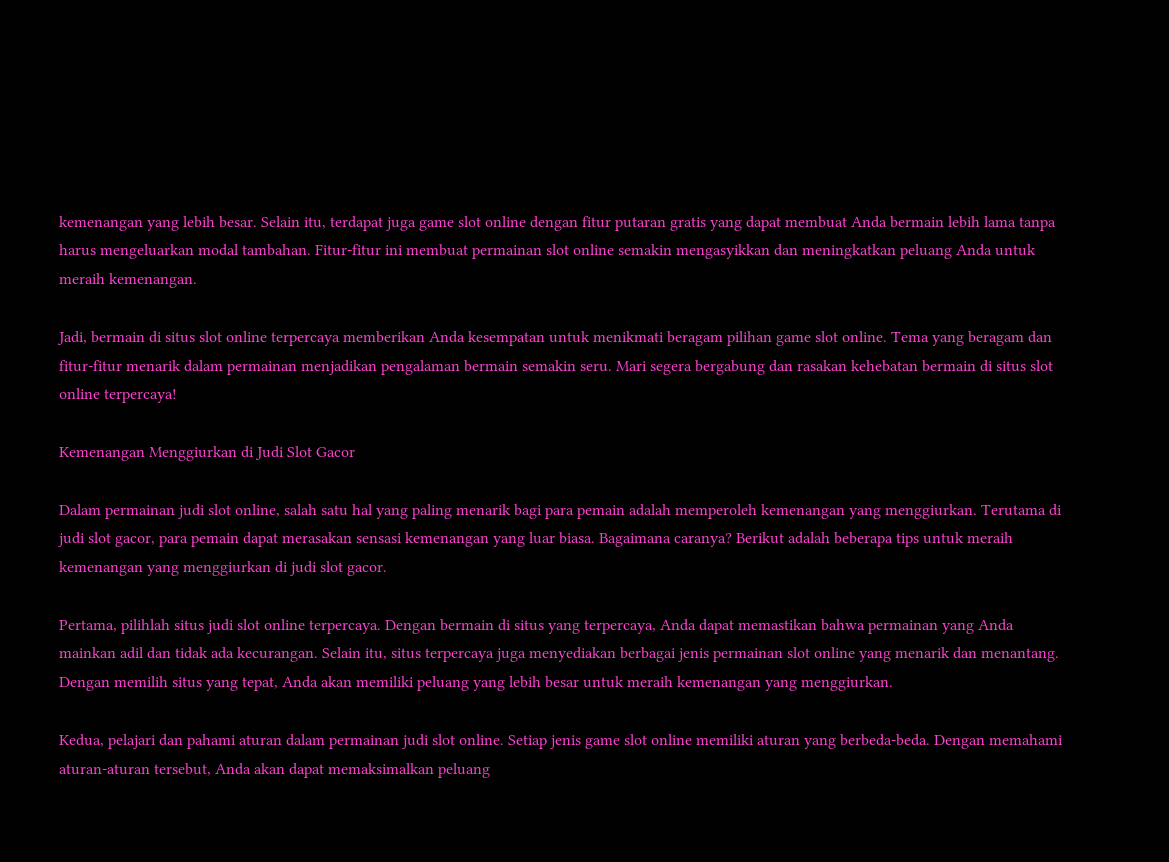kemenangan yang lebih besar. Selain itu, terdapat juga game slot online dengan fitur putaran gratis yang dapat membuat Anda bermain lebih lama tanpa harus mengeluarkan modal tambahan. Fitur-fitur ini membuat permainan slot online semakin mengasyikkan dan meningkatkan peluang Anda untuk meraih kemenangan.

Jadi, bermain di situs slot online terpercaya memberikan Anda kesempatan untuk menikmati beragam pilihan game slot online. Tema yang beragam dan fitur-fitur menarik dalam permainan menjadikan pengalaman bermain semakin seru. Mari segera bergabung dan rasakan kehebatan bermain di situs slot online terpercaya!

Kemenangan Menggiurkan di Judi Slot Gacor

Dalam permainan judi slot online, salah satu hal yang paling menarik bagi para pemain adalah memperoleh kemenangan yang menggiurkan. Terutama di judi slot gacor, para pemain dapat merasakan sensasi kemenangan yang luar biasa. Bagaimana caranya? Berikut adalah beberapa tips untuk meraih kemenangan yang menggiurkan di judi slot gacor.

Pertama, pilihlah situs judi slot online terpercaya. Dengan bermain di situs yang terpercaya, Anda dapat memastikan bahwa permainan yang Anda mainkan adil dan tidak ada kecurangan. Selain itu, situs terpercaya juga menyediakan berbagai jenis permainan slot online yang menarik dan menantang. Dengan memilih situs yang tepat, Anda akan memiliki peluang yang lebih besar untuk meraih kemenangan yang menggiurkan.

Kedua, pelajari dan pahami aturan dalam permainan judi slot online. Setiap jenis game slot online memiliki aturan yang berbeda-beda. Dengan memahami aturan-aturan tersebut, Anda akan dapat memaksimalkan peluang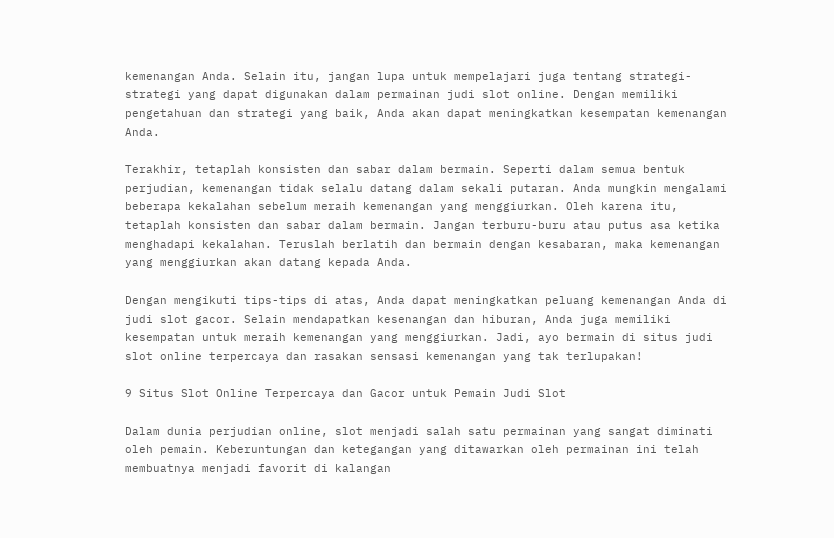kemenangan Anda. Selain itu, jangan lupa untuk mempelajari juga tentang strategi-strategi yang dapat digunakan dalam permainan judi slot online. Dengan memiliki pengetahuan dan strategi yang baik, Anda akan dapat meningkatkan kesempatan kemenangan Anda.

Terakhir, tetaplah konsisten dan sabar dalam bermain. Seperti dalam semua bentuk perjudian, kemenangan tidak selalu datang dalam sekali putaran. Anda mungkin mengalami beberapa kekalahan sebelum meraih kemenangan yang menggiurkan. Oleh karena itu, tetaplah konsisten dan sabar dalam bermain. Jangan terburu-buru atau putus asa ketika menghadapi kekalahan. Teruslah berlatih dan bermain dengan kesabaran, maka kemenangan yang menggiurkan akan datang kepada Anda.

Dengan mengikuti tips-tips di atas, Anda dapat meningkatkan peluang kemenangan Anda di judi slot gacor. Selain mendapatkan kesenangan dan hiburan, Anda juga memiliki kesempatan untuk meraih kemenangan yang menggiurkan. Jadi, ayo bermain di situs judi slot online terpercaya dan rasakan sensasi kemenangan yang tak terlupakan!

9 Situs Slot Online Terpercaya dan Gacor untuk Pemain Judi Slot

Dalam dunia perjudian online, slot menjadi salah satu permainan yang sangat diminati oleh pemain. Keberuntungan dan ketegangan yang ditawarkan oleh permainan ini telah membuatnya menjadi favorit di kalangan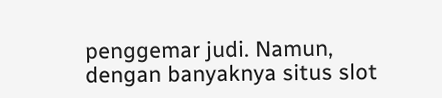penggemar judi. Namun, dengan banyaknya situs slot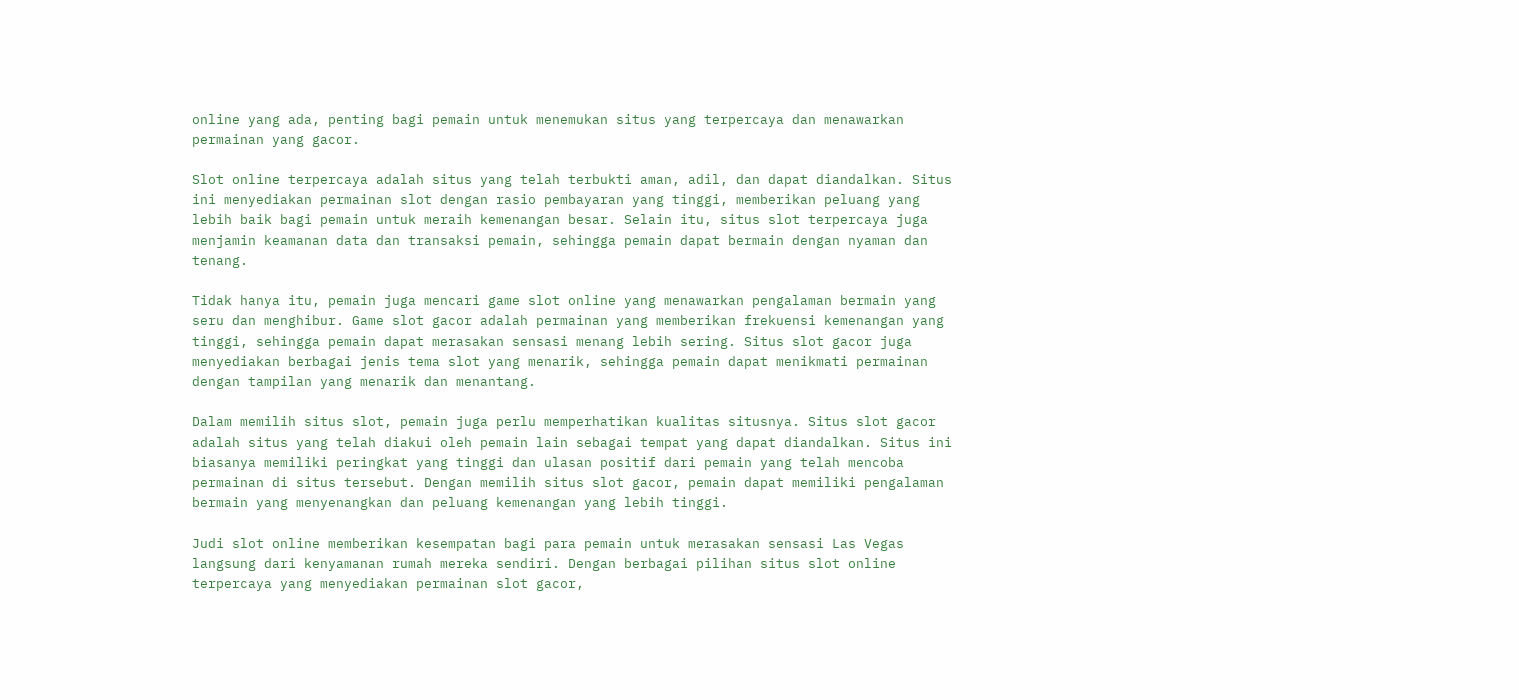online yang ada, penting bagi pemain untuk menemukan situs yang terpercaya dan menawarkan permainan yang gacor.

Slot online terpercaya adalah situs yang telah terbukti aman, adil, dan dapat diandalkan. Situs ini menyediakan permainan slot dengan rasio pembayaran yang tinggi, memberikan peluang yang lebih baik bagi pemain untuk meraih kemenangan besar. Selain itu, situs slot terpercaya juga menjamin keamanan data dan transaksi pemain, sehingga pemain dapat bermain dengan nyaman dan tenang.

Tidak hanya itu, pemain juga mencari game slot online yang menawarkan pengalaman bermain yang seru dan menghibur. Game slot gacor adalah permainan yang memberikan frekuensi kemenangan yang tinggi, sehingga pemain dapat merasakan sensasi menang lebih sering. Situs slot gacor juga menyediakan berbagai jenis tema slot yang menarik, sehingga pemain dapat menikmati permainan dengan tampilan yang menarik dan menantang.

Dalam memilih situs slot, pemain juga perlu memperhatikan kualitas situsnya. Situs slot gacor adalah situs yang telah diakui oleh pemain lain sebagai tempat yang dapat diandalkan. Situs ini biasanya memiliki peringkat yang tinggi dan ulasan positif dari pemain yang telah mencoba permainan di situs tersebut. Dengan memilih situs slot gacor, pemain dapat memiliki pengalaman bermain yang menyenangkan dan peluang kemenangan yang lebih tinggi.

Judi slot online memberikan kesempatan bagi para pemain untuk merasakan sensasi Las Vegas langsung dari kenyamanan rumah mereka sendiri. Dengan berbagai pilihan situs slot online terpercaya yang menyediakan permainan slot gacor,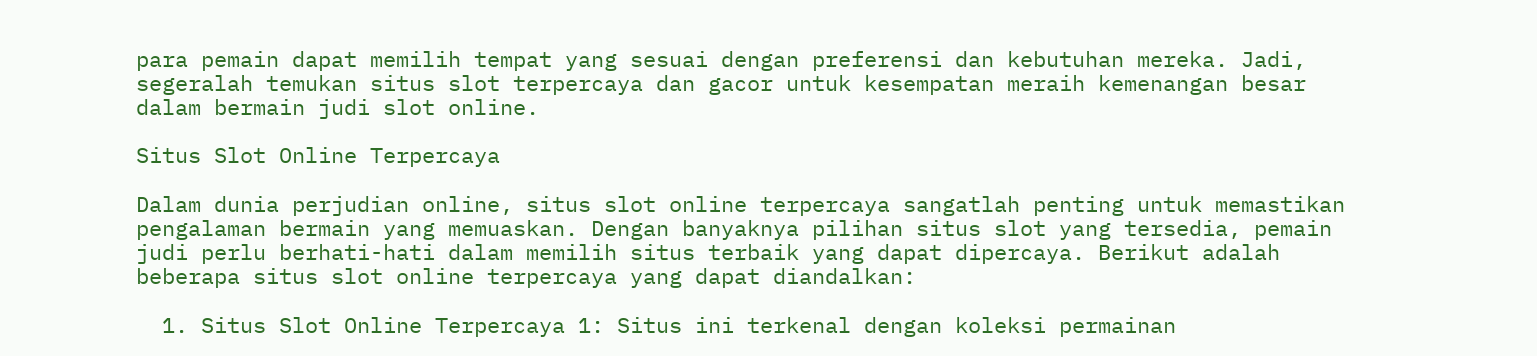para pemain dapat memilih tempat yang sesuai dengan preferensi dan kebutuhan mereka. Jadi, segeralah temukan situs slot terpercaya dan gacor untuk kesempatan meraih kemenangan besar dalam bermain judi slot online.

Situs Slot Online Terpercaya

Dalam dunia perjudian online, situs slot online terpercaya sangatlah penting untuk memastikan pengalaman bermain yang memuaskan. Dengan banyaknya pilihan situs slot yang tersedia, pemain judi perlu berhati-hati dalam memilih situs terbaik yang dapat dipercaya. Berikut adalah beberapa situs slot online terpercaya yang dapat diandalkan:

  1. Situs Slot Online Terpercaya 1: Situs ini terkenal dengan koleksi permainan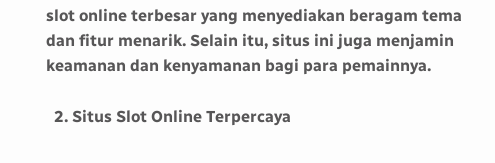slot online terbesar yang menyediakan beragam tema dan fitur menarik. Selain itu, situs ini juga menjamin keamanan dan kenyamanan bagi para pemainnya.

  2. Situs Slot Online Terpercaya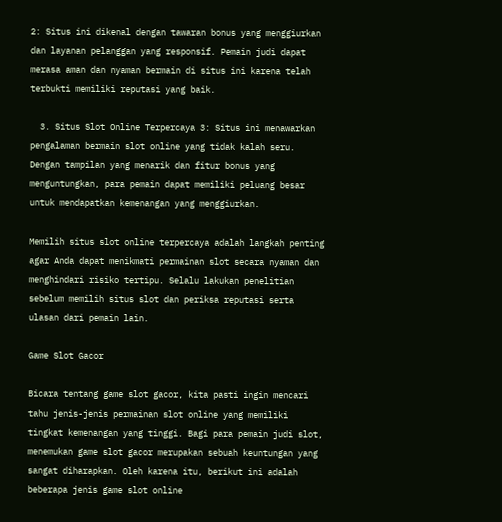2: Situs ini dikenal dengan tawaran bonus yang menggiurkan dan layanan pelanggan yang responsif. Pemain judi dapat merasa aman dan nyaman bermain di situs ini karena telah terbukti memiliki reputasi yang baik.

  3. Situs Slot Online Terpercaya 3: Situs ini menawarkan pengalaman bermain slot online yang tidak kalah seru. Dengan tampilan yang menarik dan fitur bonus yang menguntungkan, para pemain dapat memiliki peluang besar untuk mendapatkan kemenangan yang menggiurkan.

Memilih situs slot online terpercaya adalah langkah penting agar Anda dapat menikmati permainan slot secara nyaman dan menghindari risiko tertipu. Selalu lakukan penelitian sebelum memilih situs slot dan periksa reputasi serta ulasan dari pemain lain.

Game Slot Gacor

Bicara tentang game slot gacor, kita pasti ingin mencari tahu jenis-jenis permainan slot online yang memiliki tingkat kemenangan yang tinggi. Bagi para pemain judi slot, menemukan game slot gacor merupakan sebuah keuntungan yang sangat diharapkan. Oleh karena itu, berikut ini adalah beberapa jenis game slot online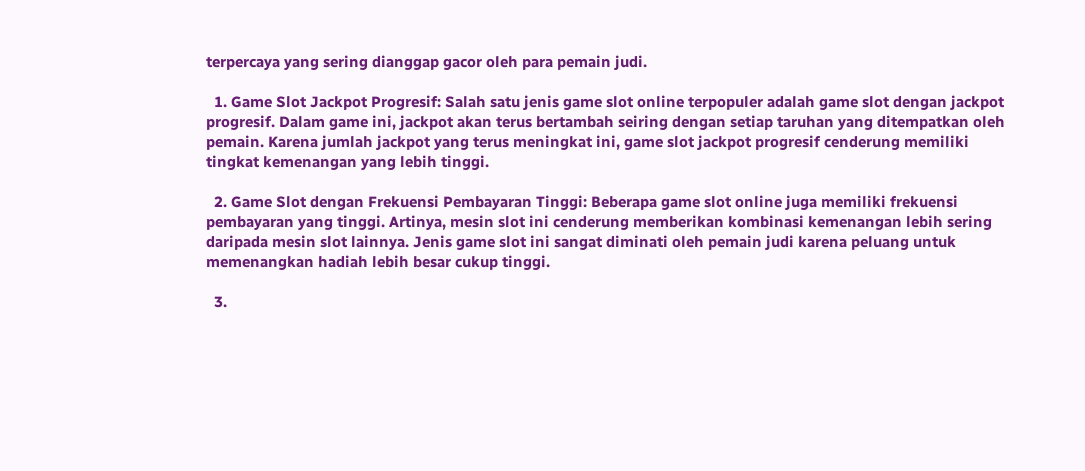terpercaya yang sering dianggap gacor oleh para pemain judi.

  1. Game Slot Jackpot Progresif: Salah satu jenis game slot online terpopuler adalah game slot dengan jackpot progresif. Dalam game ini, jackpot akan terus bertambah seiring dengan setiap taruhan yang ditempatkan oleh pemain. Karena jumlah jackpot yang terus meningkat ini, game slot jackpot progresif cenderung memiliki tingkat kemenangan yang lebih tinggi.

  2. Game Slot dengan Frekuensi Pembayaran Tinggi: Beberapa game slot online juga memiliki frekuensi pembayaran yang tinggi. Artinya, mesin slot ini cenderung memberikan kombinasi kemenangan lebih sering daripada mesin slot lainnya. Jenis game slot ini sangat diminati oleh pemain judi karena peluang untuk memenangkan hadiah lebih besar cukup tinggi.

  3.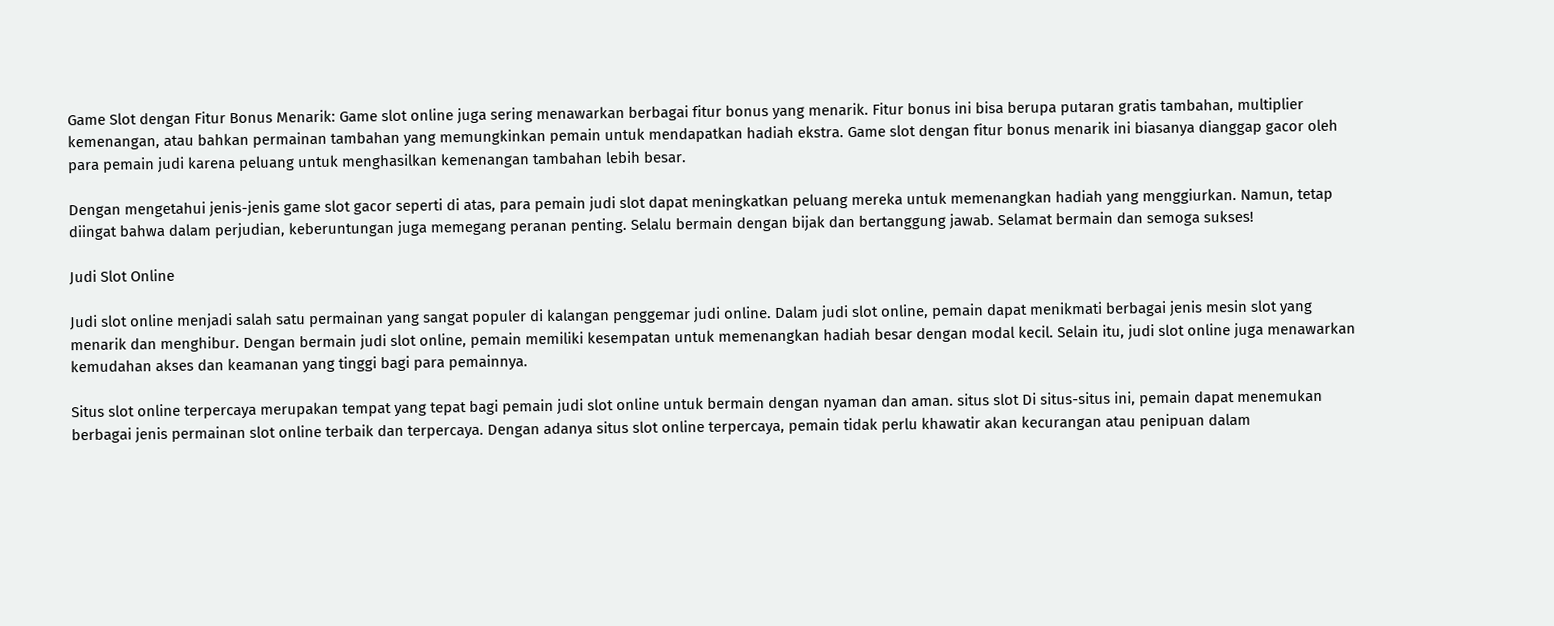Game Slot dengan Fitur Bonus Menarik: Game slot online juga sering menawarkan berbagai fitur bonus yang menarik. Fitur bonus ini bisa berupa putaran gratis tambahan, multiplier kemenangan, atau bahkan permainan tambahan yang memungkinkan pemain untuk mendapatkan hadiah ekstra. Game slot dengan fitur bonus menarik ini biasanya dianggap gacor oleh para pemain judi karena peluang untuk menghasilkan kemenangan tambahan lebih besar.

Dengan mengetahui jenis-jenis game slot gacor seperti di atas, para pemain judi slot dapat meningkatkan peluang mereka untuk memenangkan hadiah yang menggiurkan. Namun, tetap diingat bahwa dalam perjudian, keberuntungan juga memegang peranan penting. Selalu bermain dengan bijak dan bertanggung jawab. Selamat bermain dan semoga sukses!

Judi Slot Online

Judi slot online menjadi salah satu permainan yang sangat populer di kalangan penggemar judi online. Dalam judi slot online, pemain dapat menikmati berbagai jenis mesin slot yang menarik dan menghibur. Dengan bermain judi slot online, pemain memiliki kesempatan untuk memenangkan hadiah besar dengan modal kecil. Selain itu, judi slot online juga menawarkan kemudahan akses dan keamanan yang tinggi bagi para pemainnya.

Situs slot online terpercaya merupakan tempat yang tepat bagi pemain judi slot online untuk bermain dengan nyaman dan aman. situs slot Di situs-situs ini, pemain dapat menemukan berbagai jenis permainan slot online terbaik dan terpercaya. Dengan adanya situs slot online terpercaya, pemain tidak perlu khawatir akan kecurangan atau penipuan dalam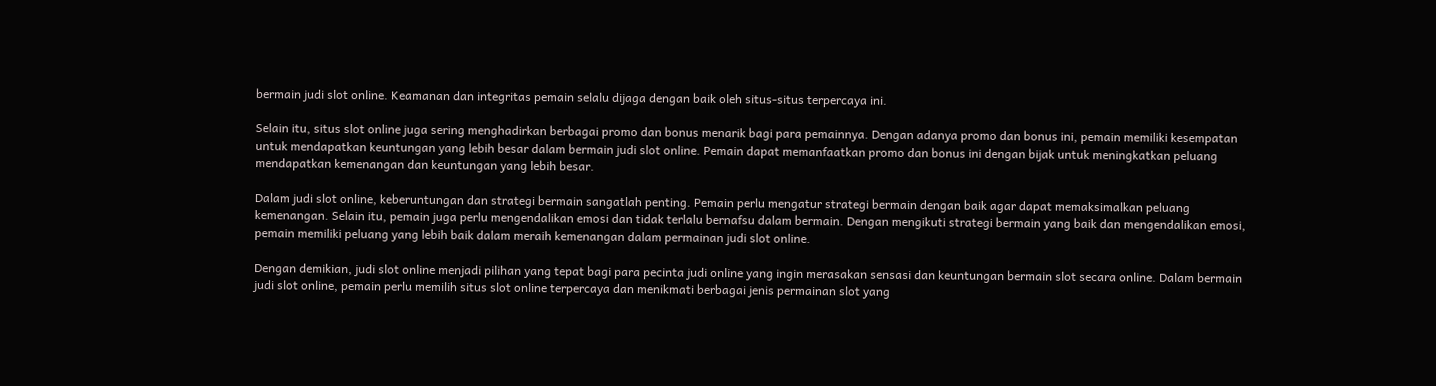bermain judi slot online. Keamanan dan integritas pemain selalu dijaga dengan baik oleh situs-situs terpercaya ini.

Selain itu, situs slot online juga sering menghadirkan berbagai promo dan bonus menarik bagi para pemainnya. Dengan adanya promo dan bonus ini, pemain memiliki kesempatan untuk mendapatkan keuntungan yang lebih besar dalam bermain judi slot online. Pemain dapat memanfaatkan promo dan bonus ini dengan bijak untuk meningkatkan peluang mendapatkan kemenangan dan keuntungan yang lebih besar.

Dalam judi slot online, keberuntungan dan strategi bermain sangatlah penting. Pemain perlu mengatur strategi bermain dengan baik agar dapat memaksimalkan peluang kemenangan. Selain itu, pemain juga perlu mengendalikan emosi dan tidak terlalu bernafsu dalam bermain. Dengan mengikuti strategi bermain yang baik dan mengendalikan emosi, pemain memiliki peluang yang lebih baik dalam meraih kemenangan dalam permainan judi slot online.

Dengan demikian, judi slot online menjadi pilihan yang tepat bagi para pecinta judi online yang ingin merasakan sensasi dan keuntungan bermain slot secara online. Dalam bermain judi slot online, pemain perlu memilih situs slot online terpercaya dan menikmati berbagai jenis permainan slot yang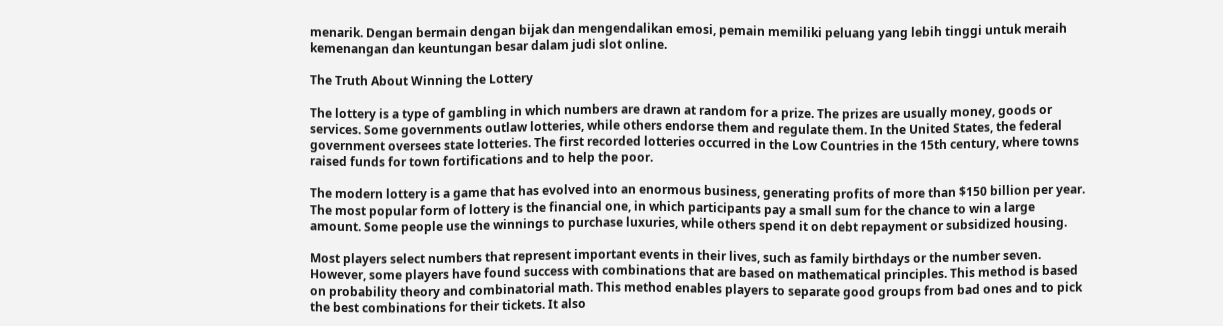menarik. Dengan bermain dengan bijak dan mengendalikan emosi, pemain memiliki peluang yang lebih tinggi untuk meraih kemenangan dan keuntungan besar dalam judi slot online.

The Truth About Winning the Lottery

The lottery is a type of gambling in which numbers are drawn at random for a prize. The prizes are usually money, goods or services. Some governments outlaw lotteries, while others endorse them and regulate them. In the United States, the federal government oversees state lotteries. The first recorded lotteries occurred in the Low Countries in the 15th century, where towns raised funds for town fortifications and to help the poor.

The modern lottery is a game that has evolved into an enormous business, generating profits of more than $150 billion per year. The most popular form of lottery is the financial one, in which participants pay a small sum for the chance to win a large amount. Some people use the winnings to purchase luxuries, while others spend it on debt repayment or subsidized housing.

Most players select numbers that represent important events in their lives, such as family birthdays or the number seven. However, some players have found success with combinations that are based on mathematical principles. This method is based on probability theory and combinatorial math. This method enables players to separate good groups from bad ones and to pick the best combinations for their tickets. It also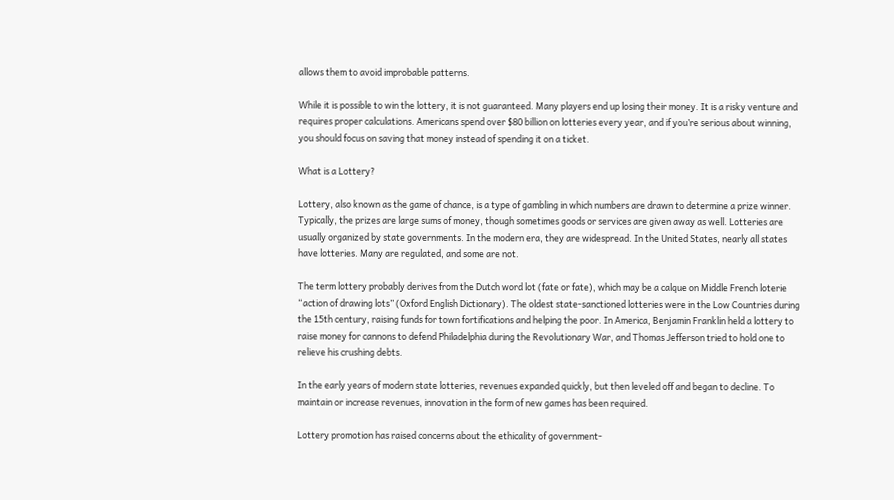allows them to avoid improbable patterns.

While it is possible to win the lottery, it is not guaranteed. Many players end up losing their money. It is a risky venture and requires proper calculations. Americans spend over $80 billion on lotteries every year, and if you’re serious about winning, you should focus on saving that money instead of spending it on a ticket.

What is a Lottery?

Lottery, also known as the game of chance, is a type of gambling in which numbers are drawn to determine a prize winner. Typically, the prizes are large sums of money, though sometimes goods or services are given away as well. Lotteries are usually organized by state governments. In the modern era, they are widespread. In the United States, nearly all states have lotteries. Many are regulated, and some are not.

The term lottery probably derives from the Dutch word lot (fate or fate), which may be a calque on Middle French loterie “action of drawing lots” (Oxford English Dictionary). The oldest state-sanctioned lotteries were in the Low Countries during the 15th century, raising funds for town fortifications and helping the poor. In America, Benjamin Franklin held a lottery to raise money for cannons to defend Philadelphia during the Revolutionary War, and Thomas Jefferson tried to hold one to relieve his crushing debts.

In the early years of modern state lotteries, revenues expanded quickly, but then leveled off and began to decline. To maintain or increase revenues, innovation in the form of new games has been required.

Lottery promotion has raised concerns about the ethicality of government-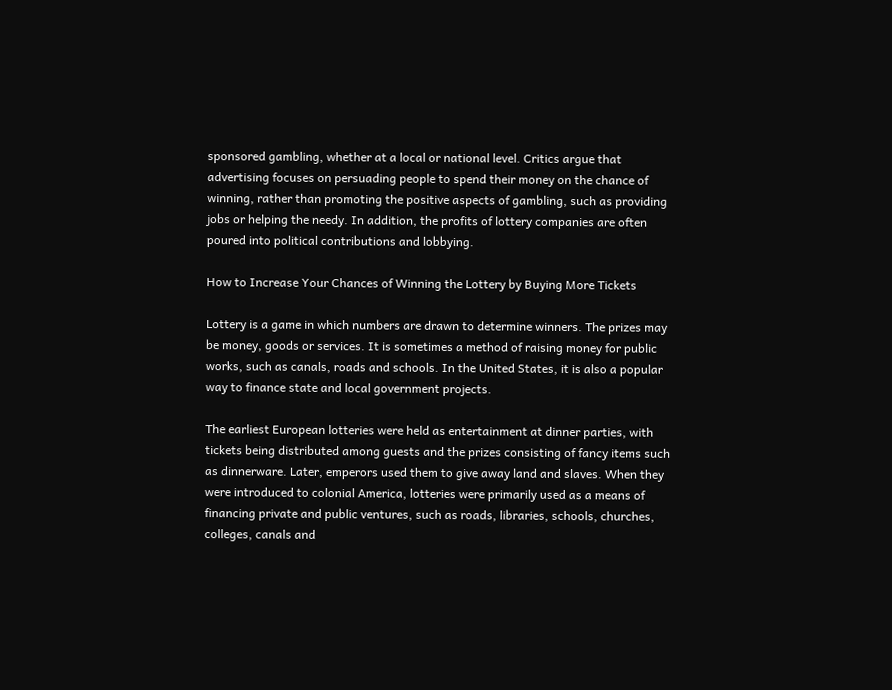sponsored gambling, whether at a local or national level. Critics argue that advertising focuses on persuading people to spend their money on the chance of winning, rather than promoting the positive aspects of gambling, such as providing jobs or helping the needy. In addition, the profits of lottery companies are often poured into political contributions and lobbying.

How to Increase Your Chances of Winning the Lottery by Buying More Tickets

Lottery is a game in which numbers are drawn to determine winners. The prizes may be money, goods or services. It is sometimes a method of raising money for public works, such as canals, roads and schools. In the United States, it is also a popular way to finance state and local government projects.

The earliest European lotteries were held as entertainment at dinner parties, with tickets being distributed among guests and the prizes consisting of fancy items such as dinnerware. Later, emperors used them to give away land and slaves. When they were introduced to colonial America, lotteries were primarily used as a means of financing private and public ventures, such as roads, libraries, schools, churches, colleges, canals and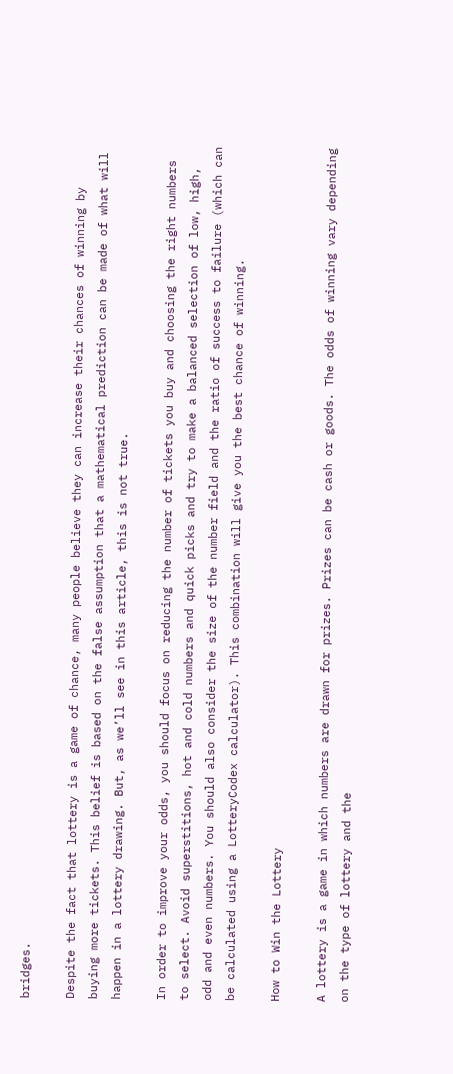bridges.

Despite the fact that lottery is a game of chance, many people believe they can increase their chances of winning by buying more tickets. This belief is based on the false assumption that a mathematical prediction can be made of what will happen in a lottery drawing. But, as we’ll see in this article, this is not true.

In order to improve your odds, you should focus on reducing the number of tickets you buy and choosing the right numbers to select. Avoid superstitions, hot and cold numbers and quick picks and try to make a balanced selection of low, high, odd and even numbers. You should also consider the size of the number field and the ratio of success to failure (which can be calculated using a LotteryCodex calculator). This combination will give you the best chance of winning.

How to Win the Lottery

A lottery is a game in which numbers are drawn for prizes. Prizes can be cash or goods. The odds of winning vary depending on the type of lottery and the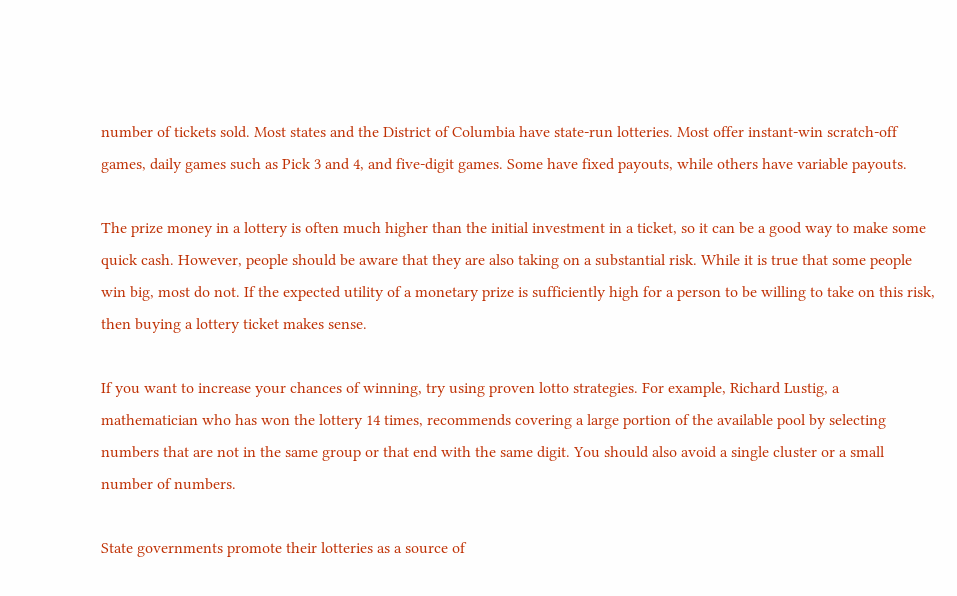number of tickets sold. Most states and the District of Columbia have state-run lotteries. Most offer instant-win scratch-off games, daily games such as Pick 3 and 4, and five-digit games. Some have fixed payouts, while others have variable payouts.

The prize money in a lottery is often much higher than the initial investment in a ticket, so it can be a good way to make some quick cash. However, people should be aware that they are also taking on a substantial risk. While it is true that some people win big, most do not. If the expected utility of a monetary prize is sufficiently high for a person to be willing to take on this risk, then buying a lottery ticket makes sense.

If you want to increase your chances of winning, try using proven lotto strategies. For example, Richard Lustig, a mathematician who has won the lottery 14 times, recommends covering a large portion of the available pool by selecting numbers that are not in the same group or that end with the same digit. You should also avoid a single cluster or a small number of numbers.

State governments promote their lotteries as a source of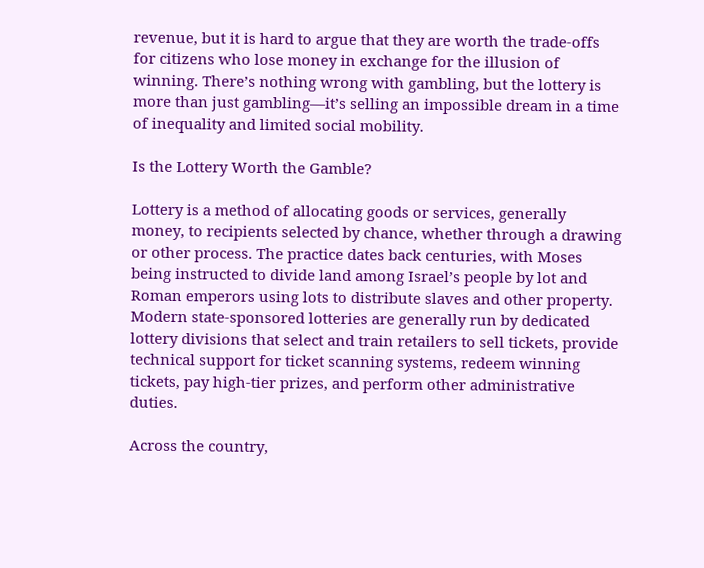revenue, but it is hard to argue that they are worth the trade-offs for citizens who lose money in exchange for the illusion of winning. There’s nothing wrong with gambling, but the lottery is more than just gambling—it’s selling an impossible dream in a time of inequality and limited social mobility.

Is the Lottery Worth the Gamble?

Lottery is a method of allocating goods or services, generally money, to recipients selected by chance, whether through a drawing or other process. The practice dates back centuries, with Moses being instructed to divide land among Israel’s people by lot and Roman emperors using lots to distribute slaves and other property. Modern state-sponsored lotteries are generally run by dedicated lottery divisions that select and train retailers to sell tickets, provide technical support for ticket scanning systems, redeem winning tickets, pay high-tier prizes, and perform other administrative duties.

Across the country,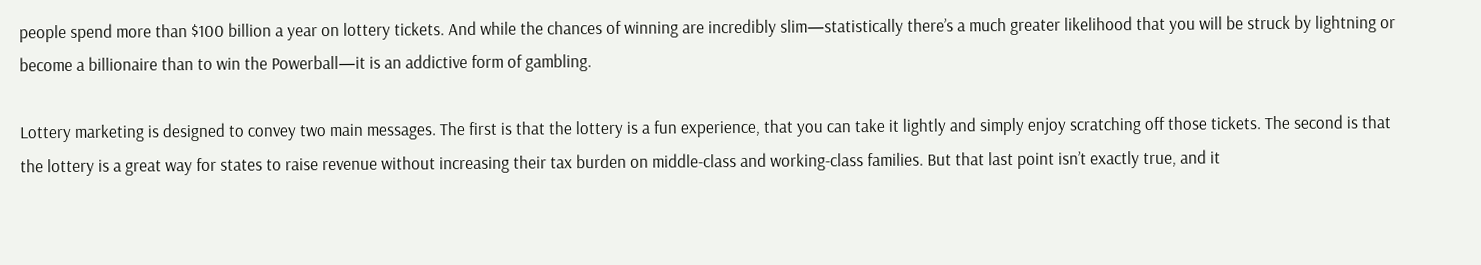people spend more than $100 billion a year on lottery tickets. And while the chances of winning are incredibly slim—statistically there’s a much greater likelihood that you will be struck by lightning or become a billionaire than to win the Powerball—it is an addictive form of gambling.

Lottery marketing is designed to convey two main messages. The first is that the lottery is a fun experience, that you can take it lightly and simply enjoy scratching off those tickets. The second is that the lottery is a great way for states to raise revenue without increasing their tax burden on middle-class and working-class families. But that last point isn’t exactly true, and it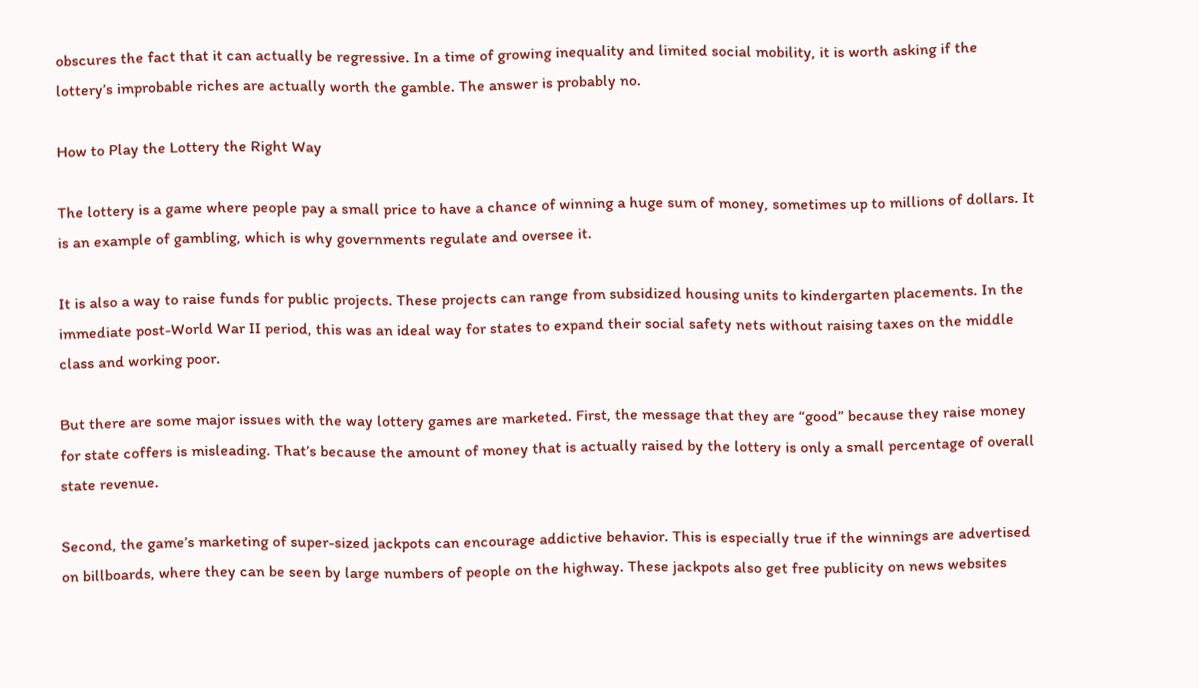obscures the fact that it can actually be regressive. In a time of growing inequality and limited social mobility, it is worth asking if the lottery’s improbable riches are actually worth the gamble. The answer is probably no.

How to Play the Lottery the Right Way

The lottery is a game where people pay a small price to have a chance of winning a huge sum of money, sometimes up to millions of dollars. It is an example of gambling, which is why governments regulate and oversee it.

It is also a way to raise funds for public projects. These projects can range from subsidized housing units to kindergarten placements. In the immediate post-World War II period, this was an ideal way for states to expand their social safety nets without raising taxes on the middle class and working poor.

But there are some major issues with the way lottery games are marketed. First, the message that they are “good” because they raise money for state coffers is misleading. That’s because the amount of money that is actually raised by the lottery is only a small percentage of overall state revenue.

Second, the game’s marketing of super-sized jackpots can encourage addictive behavior. This is especially true if the winnings are advertised on billboards, where they can be seen by large numbers of people on the highway. These jackpots also get free publicity on news websites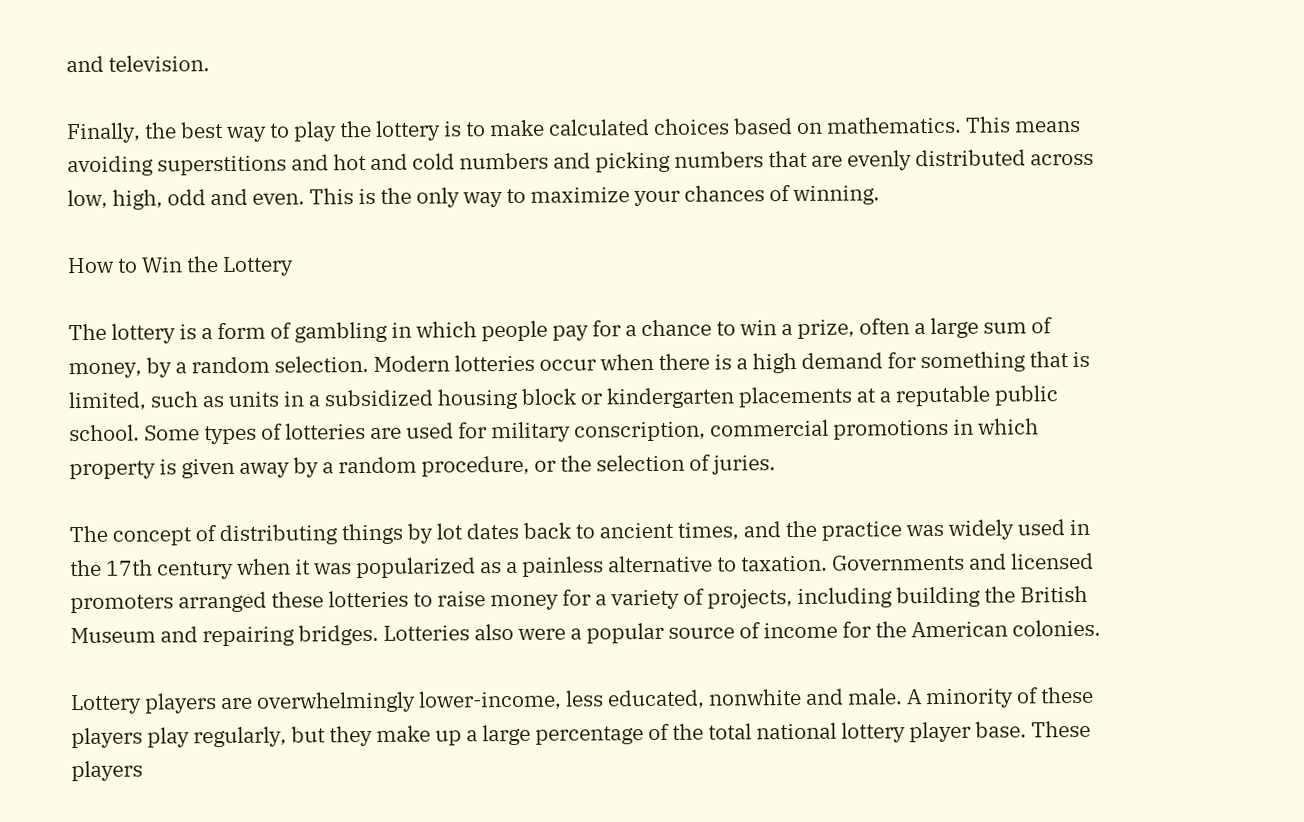and television.

Finally, the best way to play the lottery is to make calculated choices based on mathematics. This means avoiding superstitions and hot and cold numbers and picking numbers that are evenly distributed across low, high, odd and even. This is the only way to maximize your chances of winning.

How to Win the Lottery

The lottery is a form of gambling in which people pay for a chance to win a prize, often a large sum of money, by a random selection. Modern lotteries occur when there is a high demand for something that is limited, such as units in a subsidized housing block or kindergarten placements at a reputable public school. Some types of lotteries are used for military conscription, commercial promotions in which property is given away by a random procedure, or the selection of juries.

The concept of distributing things by lot dates back to ancient times, and the practice was widely used in the 17th century when it was popularized as a painless alternative to taxation. Governments and licensed promoters arranged these lotteries to raise money for a variety of projects, including building the British Museum and repairing bridges. Lotteries also were a popular source of income for the American colonies.

Lottery players are overwhelmingly lower-income, less educated, nonwhite and male. A minority of these players play regularly, but they make up a large percentage of the total national lottery player base. These players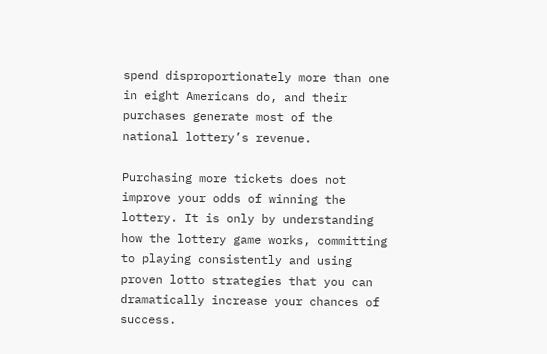spend disproportionately more than one in eight Americans do, and their purchases generate most of the national lottery’s revenue.

Purchasing more tickets does not improve your odds of winning the lottery. It is only by understanding how the lottery game works, committing to playing consistently and using proven lotto strategies that you can dramatically increase your chances of success.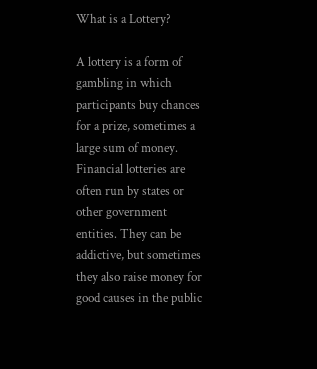What is a Lottery?

A lottery is a form of gambling in which participants buy chances for a prize, sometimes a large sum of money. Financial lotteries are often run by states or other government entities. They can be addictive, but sometimes they also raise money for good causes in the public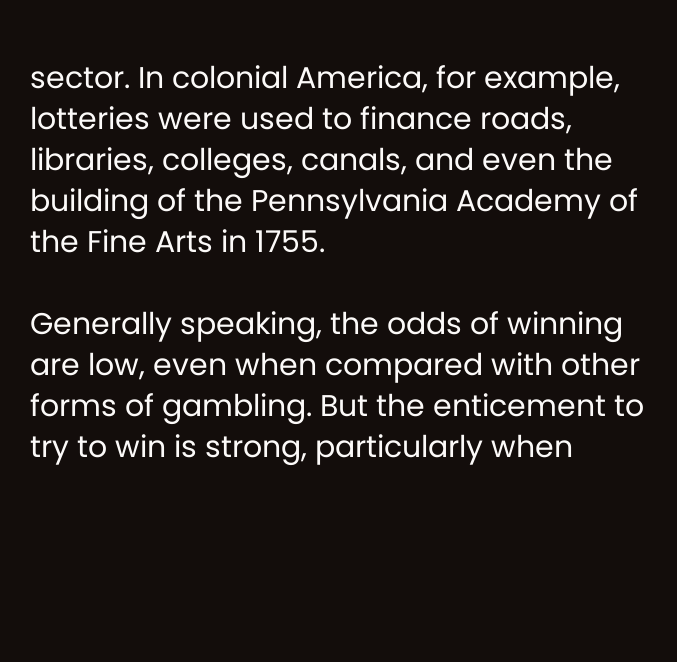sector. In colonial America, for example, lotteries were used to finance roads, libraries, colleges, canals, and even the building of the Pennsylvania Academy of the Fine Arts in 1755.

Generally speaking, the odds of winning are low, even when compared with other forms of gambling. But the enticement to try to win is strong, particularly when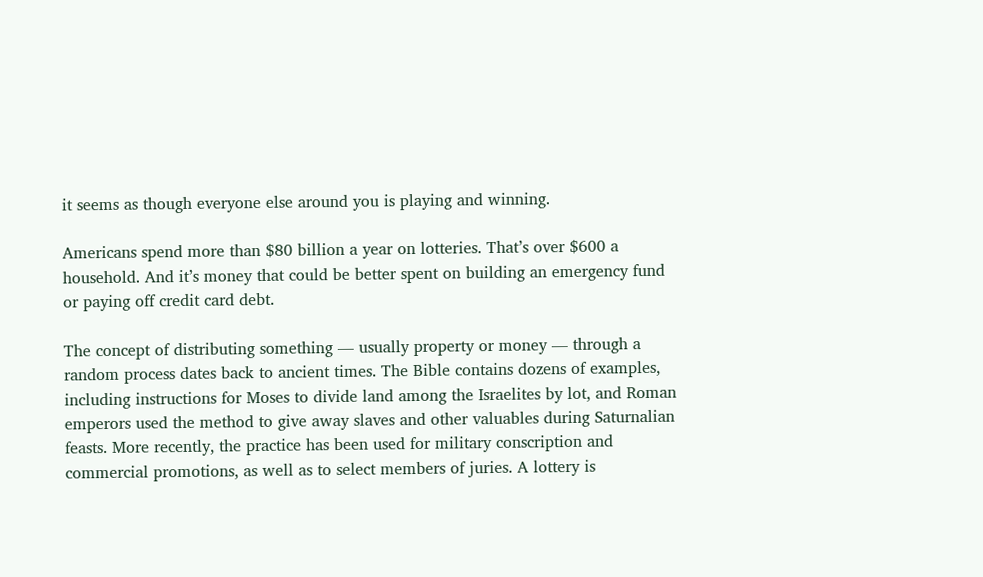it seems as though everyone else around you is playing and winning.

Americans spend more than $80 billion a year on lotteries. That’s over $600 a household. And it’s money that could be better spent on building an emergency fund or paying off credit card debt.

The concept of distributing something — usually property or money — through a random process dates back to ancient times. The Bible contains dozens of examples, including instructions for Moses to divide land among the Israelites by lot, and Roman emperors used the method to give away slaves and other valuables during Saturnalian feasts. More recently, the practice has been used for military conscription and commercial promotions, as well as to select members of juries. A lottery is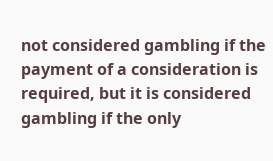not considered gambling if the payment of a consideration is required, but it is considered gambling if the only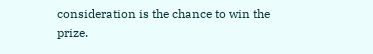consideration is the chance to win the prize.